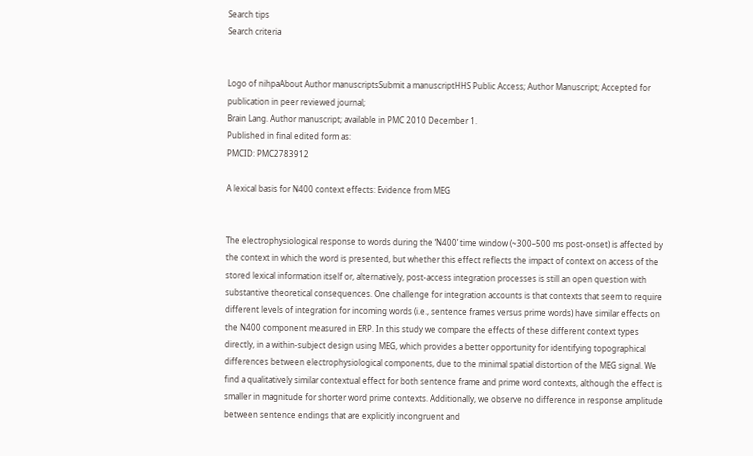Search tips
Search criteria


Logo of nihpaAbout Author manuscriptsSubmit a manuscriptHHS Public Access; Author Manuscript; Accepted for publication in peer reviewed journal;
Brain Lang. Author manuscript; available in PMC 2010 December 1.
Published in final edited form as:
PMCID: PMC2783912

A lexical basis for N400 context effects: Evidence from MEG


The electrophysiological response to words during the ‘N400’ time window (~300–500 ms post-onset) is affected by the context in which the word is presented, but whether this effect reflects the impact of context on access of the stored lexical information itself or, alternatively, post-access integration processes is still an open question with substantive theoretical consequences. One challenge for integration accounts is that contexts that seem to require different levels of integration for incoming words (i.e., sentence frames versus prime words) have similar effects on the N400 component measured in ERP. In this study we compare the effects of these different context types directly, in a within-subject design using MEG, which provides a better opportunity for identifying topographical differences between electrophysiological components, due to the minimal spatial distortion of the MEG signal. We find a qualitatively similar contextual effect for both sentence frame and prime word contexts, although the effect is smaller in magnitude for shorter word prime contexts. Additionally, we observe no difference in response amplitude between sentence endings that are explicitly incongruent and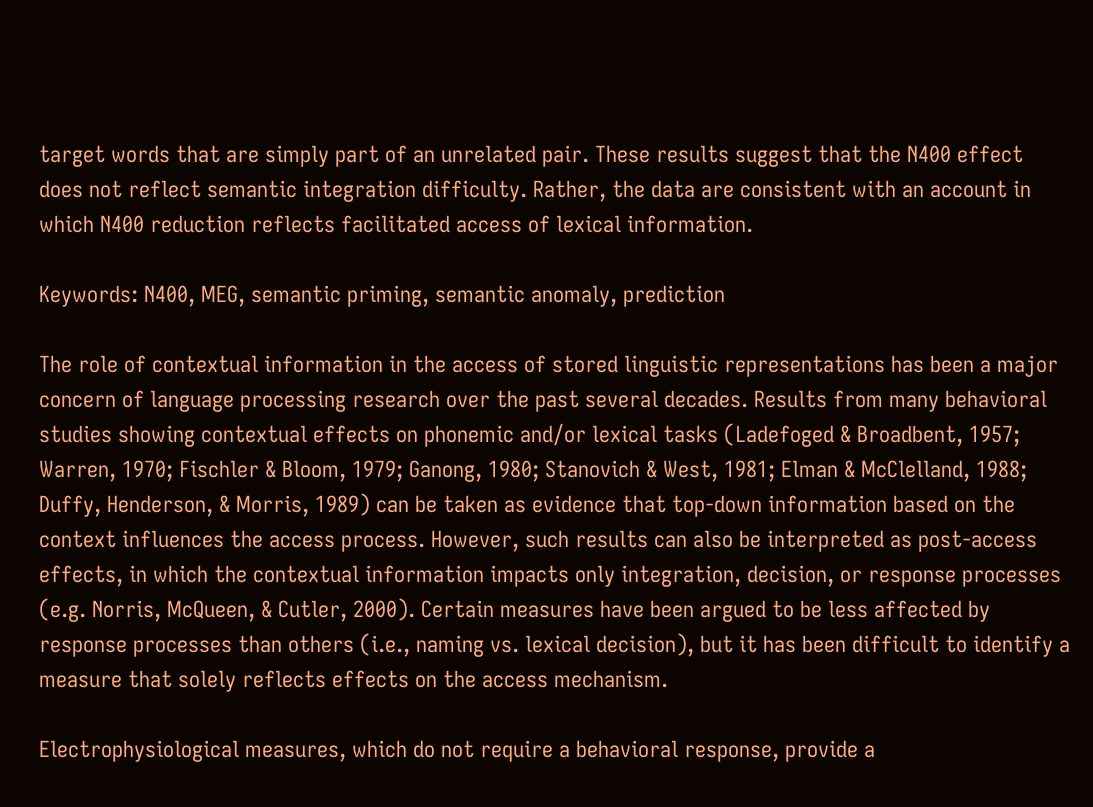target words that are simply part of an unrelated pair. These results suggest that the N400 effect does not reflect semantic integration difficulty. Rather, the data are consistent with an account in which N400 reduction reflects facilitated access of lexical information.

Keywords: N400, MEG, semantic priming, semantic anomaly, prediction

The role of contextual information in the access of stored linguistic representations has been a major concern of language processing research over the past several decades. Results from many behavioral studies showing contextual effects on phonemic and/or lexical tasks (Ladefoged & Broadbent, 1957; Warren, 1970; Fischler & Bloom, 1979; Ganong, 1980; Stanovich & West, 1981; Elman & McClelland, 1988; Duffy, Henderson, & Morris, 1989) can be taken as evidence that top-down information based on the context influences the access process. However, such results can also be interpreted as post-access effects, in which the contextual information impacts only integration, decision, or response processes (e.g. Norris, McQueen, & Cutler, 2000). Certain measures have been argued to be less affected by response processes than others (i.e., naming vs. lexical decision), but it has been difficult to identify a measure that solely reflects effects on the access mechanism.

Electrophysiological measures, which do not require a behavioral response, provide a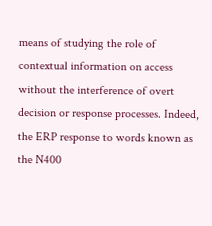means of studying the role of contextual information on access without the interference of overt decision or response processes. Indeed, the ERP response to words known as the N400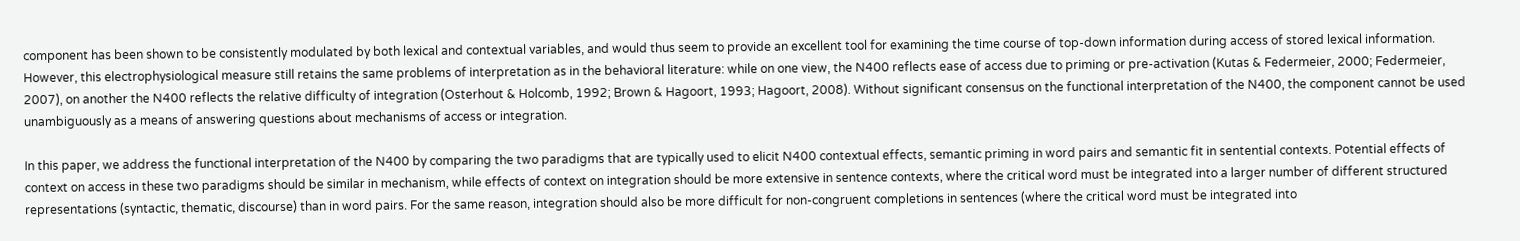component has been shown to be consistently modulated by both lexical and contextual variables, and would thus seem to provide an excellent tool for examining the time course of top-down information during access of stored lexical information. However, this electrophysiological measure still retains the same problems of interpretation as in the behavioral literature: while on one view, the N400 reflects ease of access due to priming or pre-activation (Kutas & Federmeier, 2000; Federmeier, 2007), on another the N400 reflects the relative difficulty of integration (Osterhout & Holcomb, 1992; Brown & Hagoort, 1993; Hagoort, 2008). Without significant consensus on the functional interpretation of the N400, the component cannot be used unambiguously as a means of answering questions about mechanisms of access or integration.

In this paper, we address the functional interpretation of the N400 by comparing the two paradigms that are typically used to elicit N400 contextual effects, semantic priming in word pairs and semantic fit in sentential contexts. Potential effects of context on access in these two paradigms should be similar in mechanism, while effects of context on integration should be more extensive in sentence contexts, where the critical word must be integrated into a larger number of different structured representations (syntactic, thematic, discourse) than in word pairs. For the same reason, integration should also be more difficult for non-congruent completions in sentences (where the critical word must be integrated into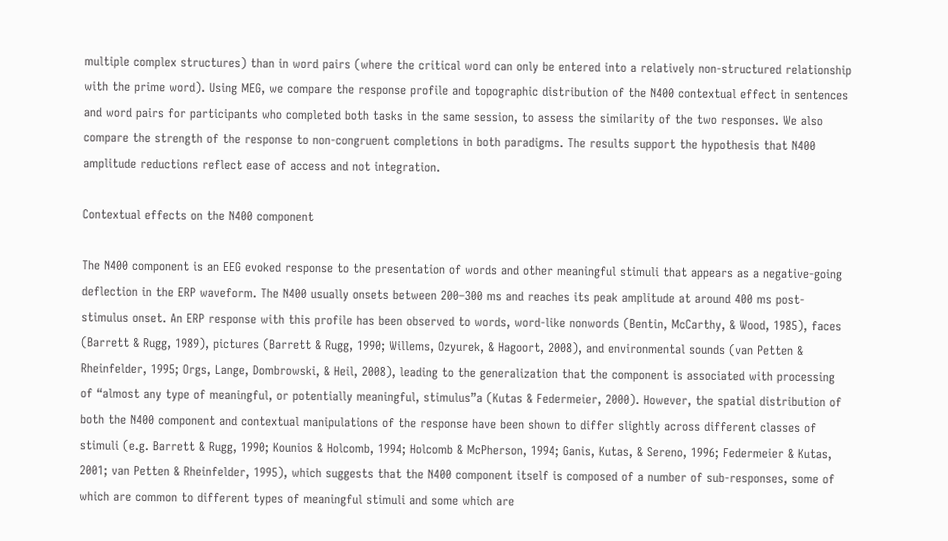multiple complex structures) than in word pairs (where the critical word can only be entered into a relatively non-structured relationship with the prime word). Using MEG, we compare the response profile and topographic distribution of the N400 contextual effect in sentences and word pairs for participants who completed both tasks in the same session, to assess the similarity of the two responses. We also compare the strength of the response to non-congruent completions in both paradigms. The results support the hypothesis that N400 amplitude reductions reflect ease of access and not integration.

Contextual effects on the N400 component

The N400 component is an EEG evoked response to the presentation of words and other meaningful stimuli that appears as a negative-going deflection in the ERP waveform. The N400 usually onsets between 200–300 ms and reaches its peak amplitude at around 400 ms post-stimulus onset. An ERP response with this profile has been observed to words, word-like nonwords (Bentin, McCarthy, & Wood, 1985), faces (Barrett & Rugg, 1989), pictures (Barrett & Rugg, 1990; Willems, Ozyurek, & Hagoort, 2008), and environmental sounds (van Petten & Rheinfelder, 1995; Orgs, Lange, Dombrowski, & Heil, 2008), leading to the generalization that the component is associated with processing of “almost any type of meaningful, or potentially meaningful, stimulus”a (Kutas & Federmeier, 2000). However, the spatial distribution of both the N400 component and contextual manipulations of the response have been shown to differ slightly across different classes of stimuli (e.g. Barrett & Rugg, 1990; Kounios & Holcomb, 1994; Holcomb & McPherson, 1994; Ganis, Kutas, & Sereno, 1996; Federmeier & Kutas, 2001; van Petten & Rheinfelder, 1995), which suggests that the N400 component itself is composed of a number of sub-responses, some of which are common to different types of meaningful stimuli and some which are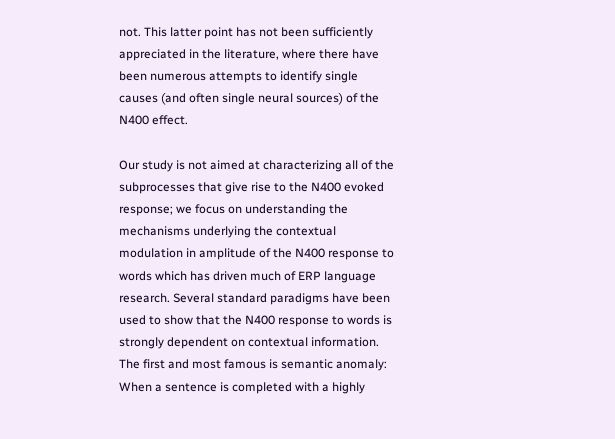not. This latter point has not been sufficiently appreciated in the literature, where there have been numerous attempts to identify single causes (and often single neural sources) of the N400 effect.

Our study is not aimed at characterizing all of the subprocesses that give rise to the N400 evoked response; we focus on understanding the mechanisms underlying the contextual modulation in amplitude of the N400 response to words which has driven much of ERP language research. Several standard paradigms have been used to show that the N400 response to words is strongly dependent on contextual information. The first and most famous is semantic anomaly: When a sentence is completed with a highly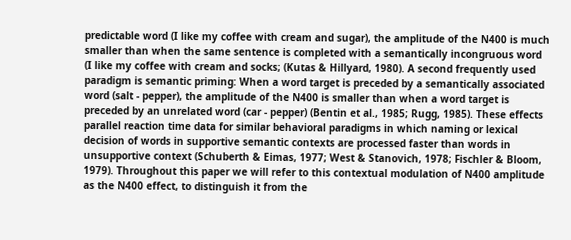predictable word (I like my coffee with cream and sugar), the amplitude of the N400 is much smaller than when the same sentence is completed with a semantically incongruous word (I like my coffee with cream and socks; (Kutas & Hillyard, 1980). A second frequently used paradigm is semantic priming: When a word target is preceded by a semantically associated word (salt - pepper), the amplitude of the N400 is smaller than when a word target is preceded by an unrelated word (car - pepper) (Bentin et al., 1985; Rugg, 1985). These effects parallel reaction time data for similar behavioral paradigms in which naming or lexical decision of words in supportive semantic contexts are processed faster than words in unsupportive context (Schuberth & Eimas, 1977; West & Stanovich, 1978; Fischler & Bloom, 1979). Throughout this paper we will refer to this contextual modulation of N400 amplitude as the N400 effect, to distinguish it from the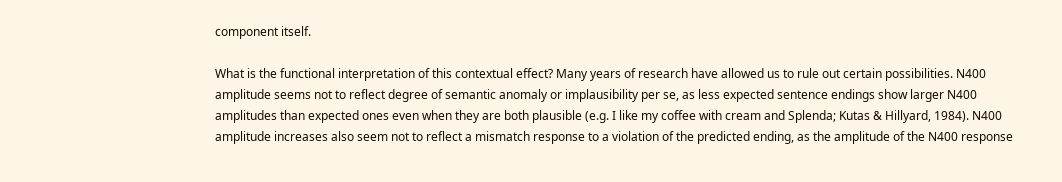component itself.

What is the functional interpretation of this contextual effect? Many years of research have allowed us to rule out certain possibilities. N400 amplitude seems not to reflect degree of semantic anomaly or implausibility per se, as less expected sentence endings show larger N400 amplitudes than expected ones even when they are both plausible (e.g. I like my coffee with cream and Splenda; Kutas & Hillyard, 1984). N400 amplitude increases also seem not to reflect a mismatch response to a violation of the predicted ending, as the amplitude of the N400 response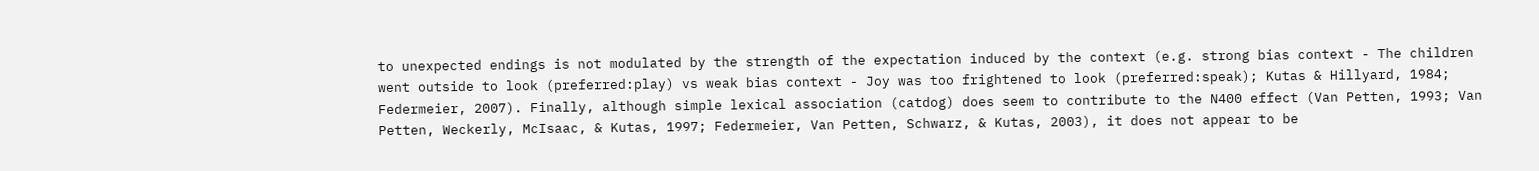to unexpected endings is not modulated by the strength of the expectation induced by the context (e.g. strong bias context - The children went outside to look (preferred:play) vs weak bias context - Joy was too frightened to look (preferred:speak); Kutas & Hillyard, 1984; Federmeier, 2007). Finally, although simple lexical association (catdog) does seem to contribute to the N400 effect (Van Petten, 1993; Van Petten, Weckerly, McIsaac, & Kutas, 1997; Federmeier, Van Petten, Schwarz, & Kutas, 2003), it does not appear to be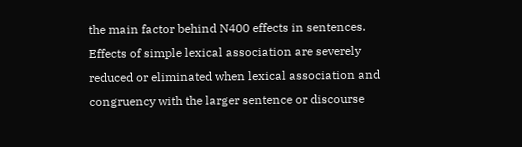the main factor behind N400 effects in sentences. Effects of simple lexical association are severely reduced or eliminated when lexical association and congruency with the larger sentence or discourse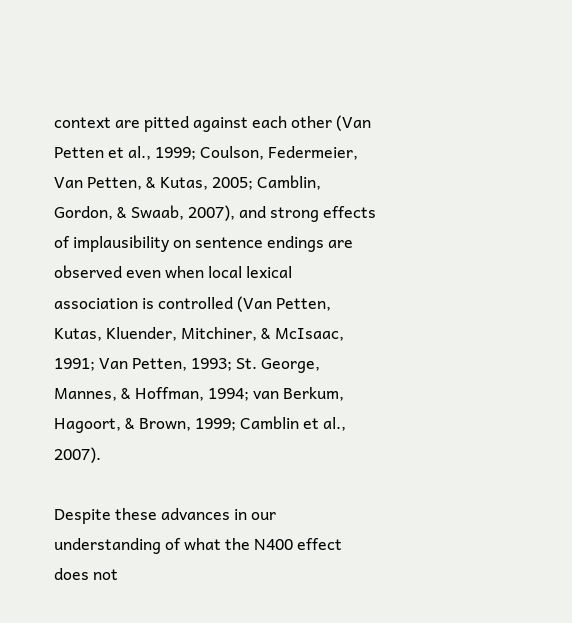context are pitted against each other (Van Petten et al., 1999; Coulson, Federmeier, Van Petten, & Kutas, 2005; Camblin, Gordon, & Swaab, 2007), and strong effects of implausibility on sentence endings are observed even when local lexical association is controlled (Van Petten, Kutas, Kluender, Mitchiner, & McIsaac, 1991; Van Petten, 1993; St. George, Mannes, & Hoffman, 1994; van Berkum, Hagoort, & Brown, 1999; Camblin et al., 2007).

Despite these advances in our understanding of what the N400 effect does not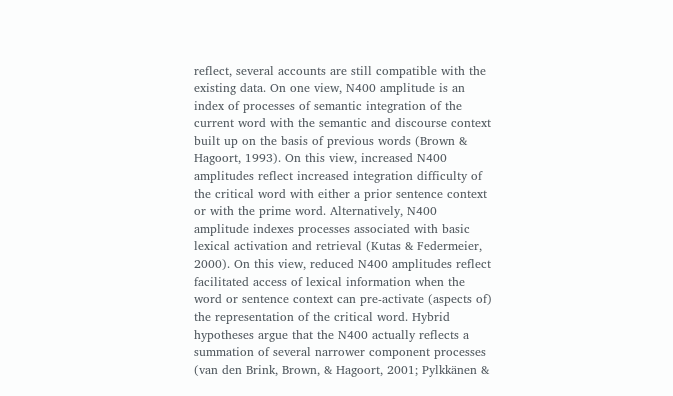reflect, several accounts are still compatible with the existing data. On one view, N400 amplitude is an index of processes of semantic integration of the current word with the semantic and discourse context built up on the basis of previous words (Brown & Hagoort, 1993). On this view, increased N400 amplitudes reflect increased integration difficulty of the critical word with either a prior sentence context or with the prime word. Alternatively, N400 amplitude indexes processes associated with basic lexical activation and retrieval (Kutas & Federmeier, 2000). On this view, reduced N400 amplitudes reflect facilitated access of lexical information when the word or sentence context can pre-activate (aspects of) the representation of the critical word. Hybrid hypotheses argue that the N400 actually reflects a summation of several narrower component processes (van den Brink, Brown, & Hagoort, 2001; Pylkkänen &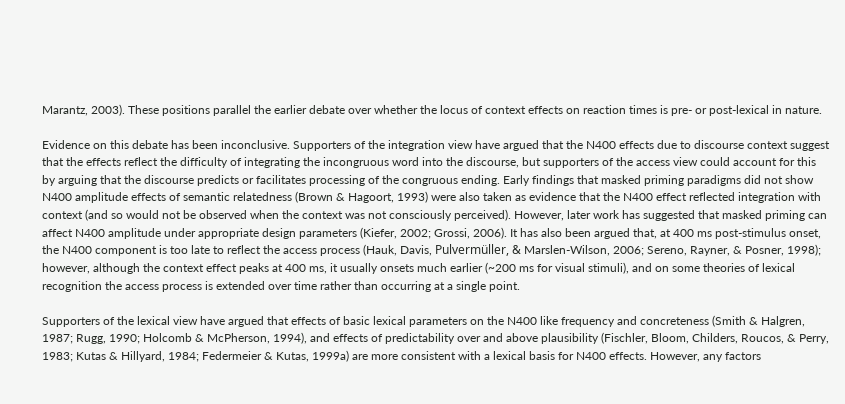Marantz, 2003). These positions parallel the earlier debate over whether the locus of context effects on reaction times is pre- or post-lexical in nature.

Evidence on this debate has been inconclusive. Supporters of the integration view have argued that the N400 effects due to discourse context suggest that the effects reflect the difficulty of integrating the incongruous word into the discourse, but supporters of the access view could account for this by arguing that the discourse predicts or facilitates processing of the congruous ending. Early findings that masked priming paradigms did not show N400 amplitude effects of semantic relatedness (Brown & Hagoort, 1993) were also taken as evidence that the N400 effect reflected integration with context (and so would not be observed when the context was not consciously perceived). However, later work has suggested that masked priming can affect N400 amplitude under appropriate design parameters (Kiefer, 2002; Grossi, 2006). It has also been argued that, at 400 ms post-stimulus onset, the N400 component is too late to reflect the access process (Hauk, Davis, Pulvermüller, & Marslen-Wilson, 2006; Sereno, Rayner, & Posner, 1998); however, although the context effect peaks at 400 ms, it usually onsets much earlier (~200 ms for visual stimuli), and on some theories of lexical recognition the access process is extended over time rather than occurring at a single point.

Supporters of the lexical view have argued that effects of basic lexical parameters on the N400 like frequency and concreteness (Smith & Halgren, 1987; Rugg, 1990; Holcomb & McPherson, 1994), and effects of predictability over and above plausibility (Fischler, Bloom, Childers, Roucos, & Perry, 1983; Kutas & Hillyard, 1984; Federmeier & Kutas, 1999a) are more consistent with a lexical basis for N400 effects. However, any factors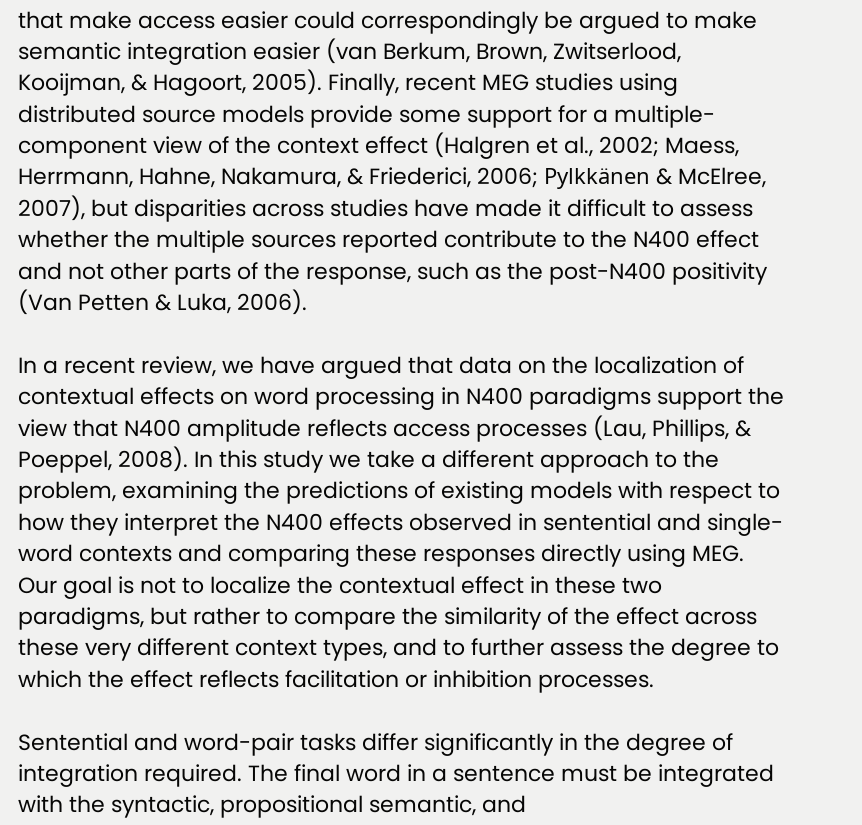that make access easier could correspondingly be argued to make semantic integration easier (van Berkum, Brown, Zwitserlood, Kooijman, & Hagoort, 2005). Finally, recent MEG studies using distributed source models provide some support for a multiple-component view of the context effect (Halgren et al., 2002; Maess, Herrmann, Hahne, Nakamura, & Friederici, 2006; Pylkkänen & McElree, 2007), but disparities across studies have made it difficult to assess whether the multiple sources reported contribute to the N400 effect and not other parts of the response, such as the post-N400 positivity (Van Petten & Luka, 2006).

In a recent review, we have argued that data on the localization of contextual effects on word processing in N400 paradigms support the view that N400 amplitude reflects access processes (Lau, Phillips, & Poeppel, 2008). In this study we take a different approach to the problem, examining the predictions of existing models with respect to how they interpret the N400 effects observed in sentential and single-word contexts and comparing these responses directly using MEG. Our goal is not to localize the contextual effect in these two paradigms, but rather to compare the similarity of the effect across these very different context types, and to further assess the degree to which the effect reflects facilitation or inhibition processes.

Sentential and word-pair tasks differ significantly in the degree of integration required. The final word in a sentence must be integrated with the syntactic, propositional semantic, and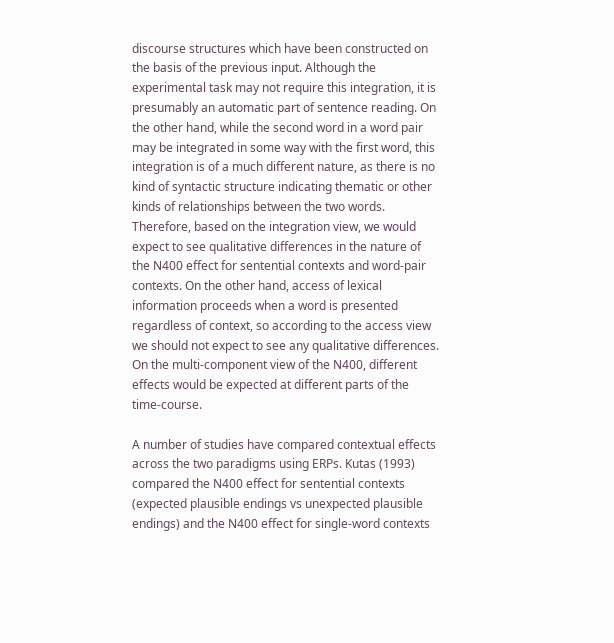discourse structures which have been constructed on the basis of the previous input. Although the experimental task may not require this integration, it is presumably an automatic part of sentence reading. On the other hand, while the second word in a word pair may be integrated in some way with the first word, this integration is of a much different nature, as there is no kind of syntactic structure indicating thematic or other kinds of relationships between the two words. Therefore, based on the integration view, we would expect to see qualitative differences in the nature of the N400 effect for sentential contexts and word-pair contexts. On the other hand, access of lexical information proceeds when a word is presented regardless of context, so according to the access view we should not expect to see any qualitative differences. On the multi-component view of the N400, different effects would be expected at different parts of the time-course.

A number of studies have compared contextual effects across the two paradigms using ERPs. Kutas (1993) compared the N400 effect for sentential contexts (expected plausible endings vs unexpected plausible endings) and the N400 effect for single-word contexts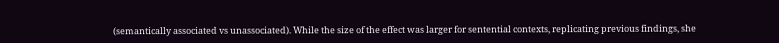(semantically associated vs unassociated). While the size of the effect was larger for sentential contexts, replicating previous findings, she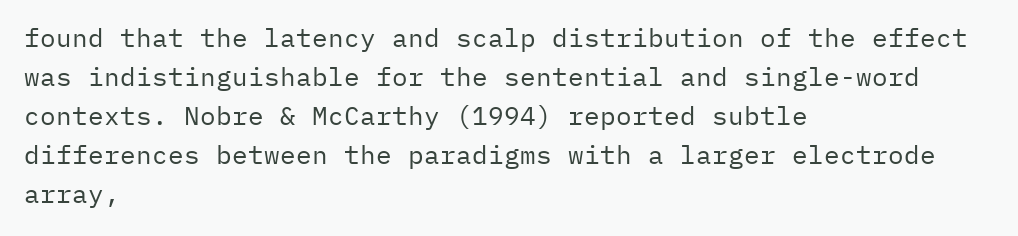found that the latency and scalp distribution of the effect was indistinguishable for the sentential and single-word contexts. Nobre & McCarthy (1994) reported subtle differences between the paradigms with a larger electrode array,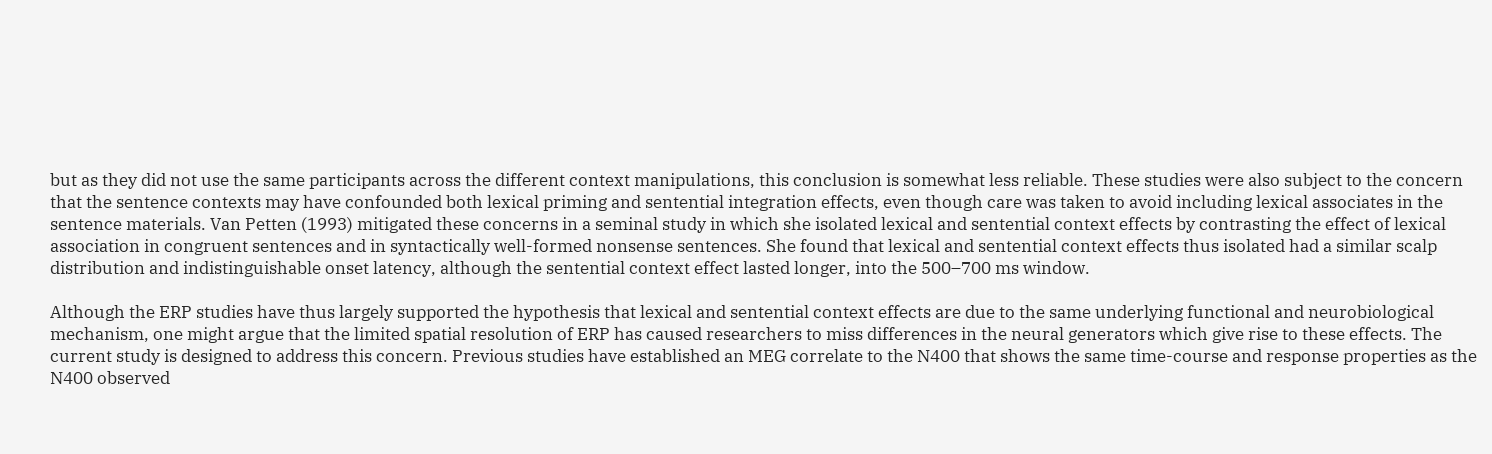but as they did not use the same participants across the different context manipulations, this conclusion is somewhat less reliable. These studies were also subject to the concern that the sentence contexts may have confounded both lexical priming and sentential integration effects, even though care was taken to avoid including lexical associates in the sentence materials. Van Petten (1993) mitigated these concerns in a seminal study in which she isolated lexical and sentential context effects by contrasting the effect of lexical association in congruent sentences and in syntactically well-formed nonsense sentences. She found that lexical and sentential context effects thus isolated had a similar scalp distribution and indistinguishable onset latency, although the sentential context effect lasted longer, into the 500–700 ms window.

Although the ERP studies have thus largely supported the hypothesis that lexical and sentential context effects are due to the same underlying functional and neurobiological mechanism, one might argue that the limited spatial resolution of ERP has caused researchers to miss differences in the neural generators which give rise to these effects. The current study is designed to address this concern. Previous studies have established an MEG correlate to the N400 that shows the same time-course and response properties as the N400 observed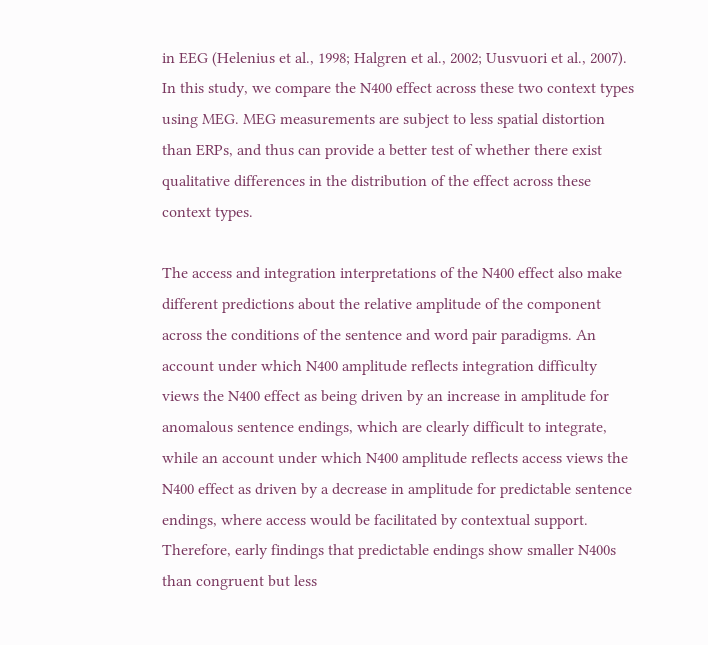in EEG (Helenius et al., 1998; Halgren et al., 2002; Uusvuori et al., 2007). In this study, we compare the N400 effect across these two context types using MEG. MEG measurements are subject to less spatial distortion than ERPs, and thus can provide a better test of whether there exist qualitative differences in the distribution of the effect across these context types.

The access and integration interpretations of the N400 effect also make different predictions about the relative amplitude of the component across the conditions of the sentence and word pair paradigms. An account under which N400 amplitude reflects integration difficulty views the N400 effect as being driven by an increase in amplitude for anomalous sentence endings, which are clearly difficult to integrate, while an account under which N400 amplitude reflects access views the N400 effect as driven by a decrease in amplitude for predictable sentence endings, where access would be facilitated by contextual support. Therefore, early findings that predictable endings show smaller N400s than congruent but less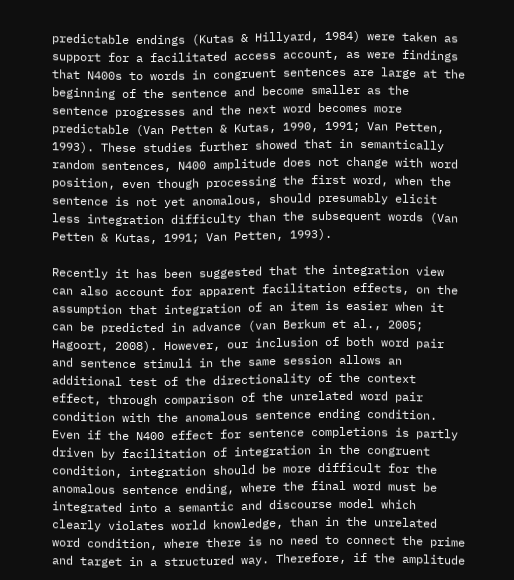predictable endings (Kutas & Hillyard, 1984) were taken as support for a facilitated access account, as were findings that N400s to words in congruent sentences are large at the beginning of the sentence and become smaller as the sentence progresses and the next word becomes more predictable (Van Petten & Kutas, 1990, 1991; Van Petten, 1993). These studies further showed that in semantically random sentences, N400 amplitude does not change with word position, even though processing the first word, when the sentence is not yet anomalous, should presumably elicit less integration difficulty than the subsequent words (Van Petten & Kutas, 1991; Van Petten, 1993).

Recently it has been suggested that the integration view can also account for apparent facilitation effects, on the assumption that integration of an item is easier when it can be predicted in advance (van Berkum et al., 2005; Hagoort, 2008). However, our inclusion of both word pair and sentence stimuli in the same session allows an additional test of the directionality of the context effect, through comparison of the unrelated word pair condition with the anomalous sentence ending condition. Even if the N400 effect for sentence completions is partly driven by facilitation of integration in the congruent condition, integration should be more difficult for the anomalous sentence ending, where the final word must be integrated into a semantic and discourse model which clearly violates world knowledge, than in the unrelated word condition, where there is no need to connect the prime and target in a structured way. Therefore, if the amplitude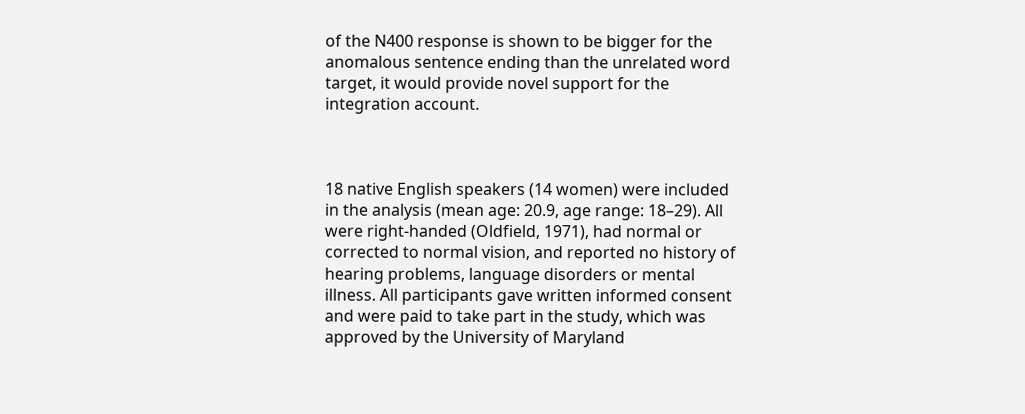of the N400 response is shown to be bigger for the anomalous sentence ending than the unrelated word target, it would provide novel support for the integration account.



18 native English speakers (14 women) were included in the analysis (mean age: 20.9, age range: 18–29). All were right-handed (Oldfield, 1971), had normal or corrected to normal vision, and reported no history of hearing problems, language disorders or mental illness. All participants gave written informed consent and were paid to take part in the study, which was approved by the University of Maryland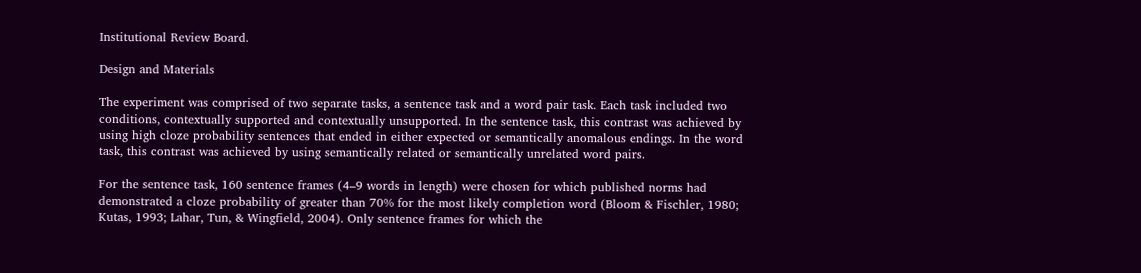Institutional Review Board.

Design and Materials

The experiment was comprised of two separate tasks, a sentence task and a word pair task. Each task included two conditions, contextually supported and contextually unsupported. In the sentence task, this contrast was achieved by using high cloze probability sentences that ended in either expected or semantically anomalous endings. In the word task, this contrast was achieved by using semantically related or semantically unrelated word pairs.

For the sentence task, 160 sentence frames (4–9 words in length) were chosen for which published norms had demonstrated a cloze probability of greater than 70% for the most likely completion word (Bloom & Fischler, 1980; Kutas, 1993; Lahar, Tun, & Wingfield, 2004). Only sentence frames for which the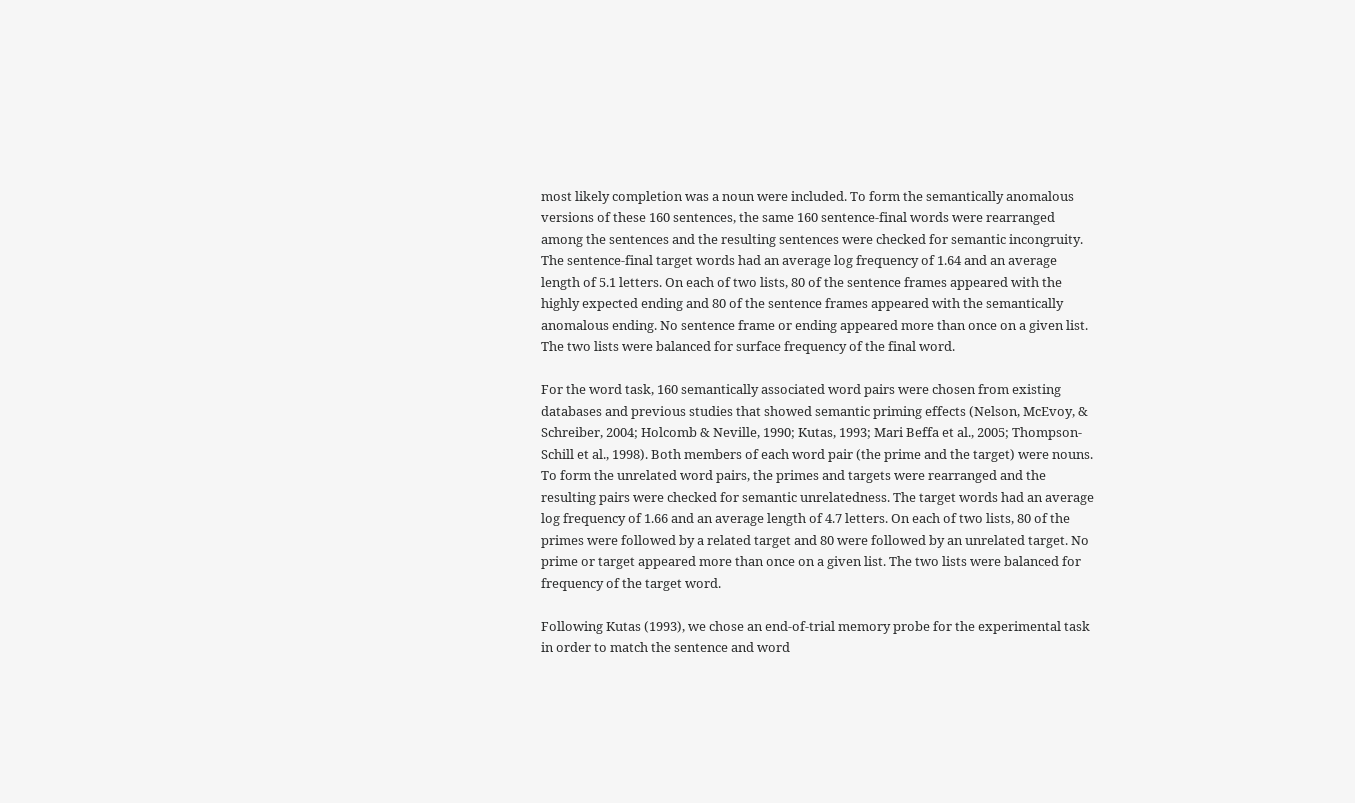most likely completion was a noun were included. To form the semantically anomalous versions of these 160 sentences, the same 160 sentence-final words were rearranged among the sentences and the resulting sentences were checked for semantic incongruity. The sentence-final target words had an average log frequency of 1.64 and an average length of 5.1 letters. On each of two lists, 80 of the sentence frames appeared with the highly expected ending and 80 of the sentence frames appeared with the semantically anomalous ending. No sentence frame or ending appeared more than once on a given list. The two lists were balanced for surface frequency of the final word.

For the word task, 160 semantically associated word pairs were chosen from existing databases and previous studies that showed semantic priming effects (Nelson, McEvoy, & Schreiber, 2004; Holcomb & Neville, 1990; Kutas, 1993; Mari Beffa et al., 2005; Thompson-Schill et al., 1998). Both members of each word pair (the prime and the target) were nouns. To form the unrelated word pairs, the primes and targets were rearranged and the resulting pairs were checked for semantic unrelatedness. The target words had an average log frequency of 1.66 and an average length of 4.7 letters. On each of two lists, 80 of the primes were followed by a related target and 80 were followed by an unrelated target. No prime or target appeared more than once on a given list. The two lists were balanced for frequency of the target word.

Following Kutas (1993), we chose an end-of-trial memory probe for the experimental task in order to match the sentence and word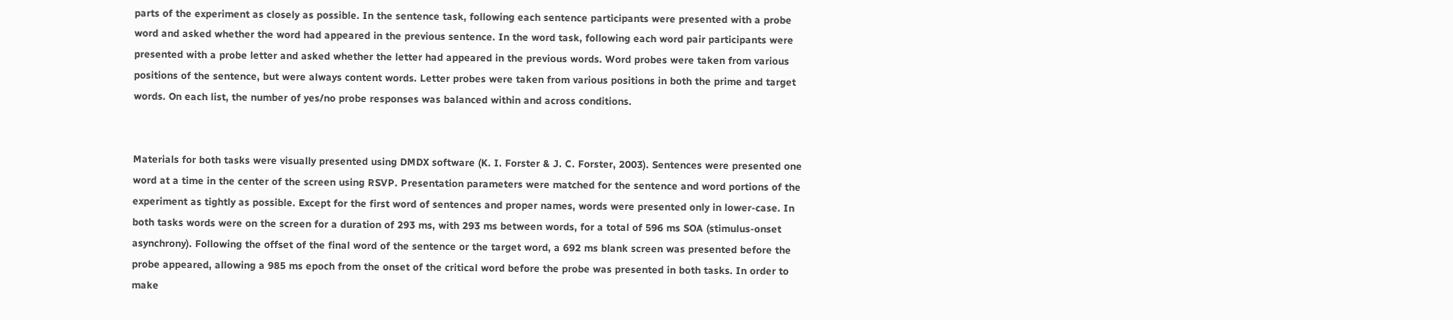parts of the experiment as closely as possible. In the sentence task, following each sentence participants were presented with a probe word and asked whether the word had appeared in the previous sentence. In the word task, following each word pair participants were presented with a probe letter and asked whether the letter had appeared in the previous words. Word probes were taken from various positions of the sentence, but were always content words. Letter probes were taken from various positions in both the prime and target words. On each list, the number of yes/no probe responses was balanced within and across conditions.


Materials for both tasks were visually presented using DMDX software (K. I. Forster & J. C. Forster, 2003). Sentences were presented one word at a time in the center of the screen using RSVP. Presentation parameters were matched for the sentence and word portions of the experiment as tightly as possible. Except for the first word of sentences and proper names, words were presented only in lower-case. In both tasks words were on the screen for a duration of 293 ms, with 293 ms between words, for a total of 596 ms SOA (stimulus-onset asynchrony). Following the offset of the final word of the sentence or the target word, a 692 ms blank screen was presented before the probe appeared, allowing a 985 ms epoch from the onset of the critical word before the probe was presented in both tasks. In order to make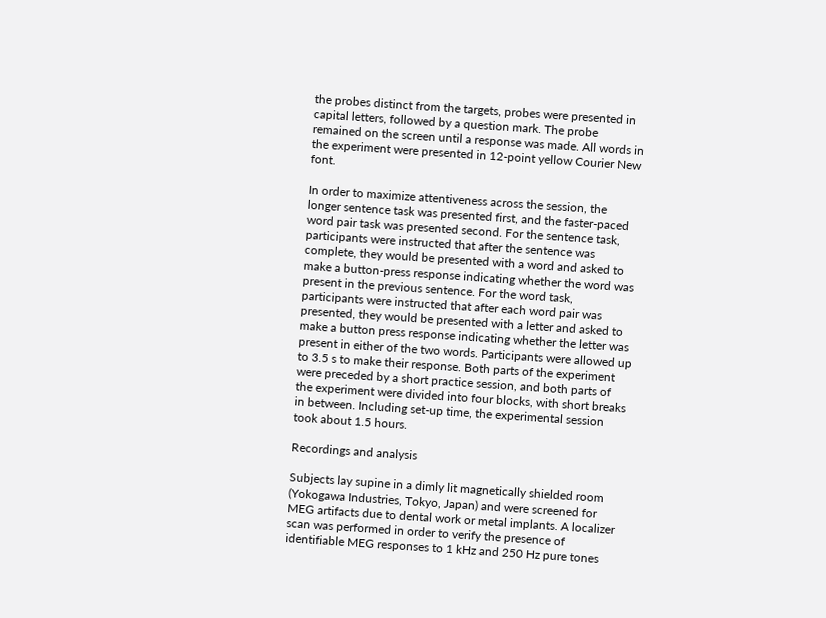the probes distinct from the targets, probes were presented in capital letters, followed by a question mark. The probe remained on the screen until a response was made. All words in the experiment were presented in 12-point yellow Courier New font.

In order to maximize attentiveness across the session, the longer sentence task was presented first, and the faster-paced word pair task was presented second. For the sentence task, participants were instructed that after the sentence was complete, they would be presented with a word and asked to make a button-press response indicating whether the word was present in the previous sentence. For the word task, participants were instructed that after each word pair was presented, they would be presented with a letter and asked to make a button press response indicating whether the letter was present in either of the two words. Participants were allowed up to 3.5 s to make their response. Both parts of the experiment were preceded by a short practice session, and both parts of the experiment were divided into four blocks, with short breaks in between. Including set-up time, the experimental session took about 1.5 hours.

Recordings and analysis

Subjects lay supine in a dimly lit magnetically shielded room (Yokogawa Industries, Tokyo, Japan) and were screened for MEG artifacts due to dental work or metal implants. A localizer scan was performed in order to verify the presence of identifiable MEG responses to 1 kHz and 250 Hz pure tones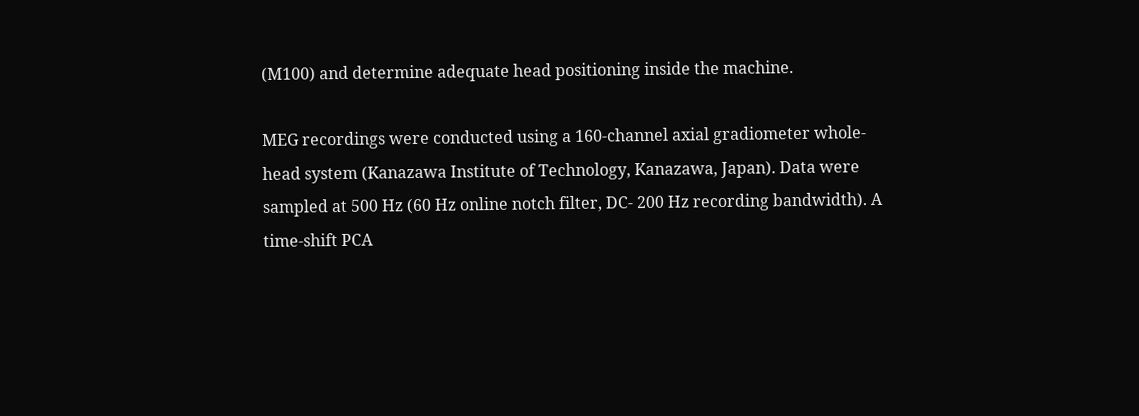(M100) and determine adequate head positioning inside the machine.

MEG recordings were conducted using a 160-channel axial gradiometer whole-head system (Kanazawa Institute of Technology, Kanazawa, Japan). Data were sampled at 500 Hz (60 Hz online notch filter, DC- 200 Hz recording bandwidth). A time-shift PCA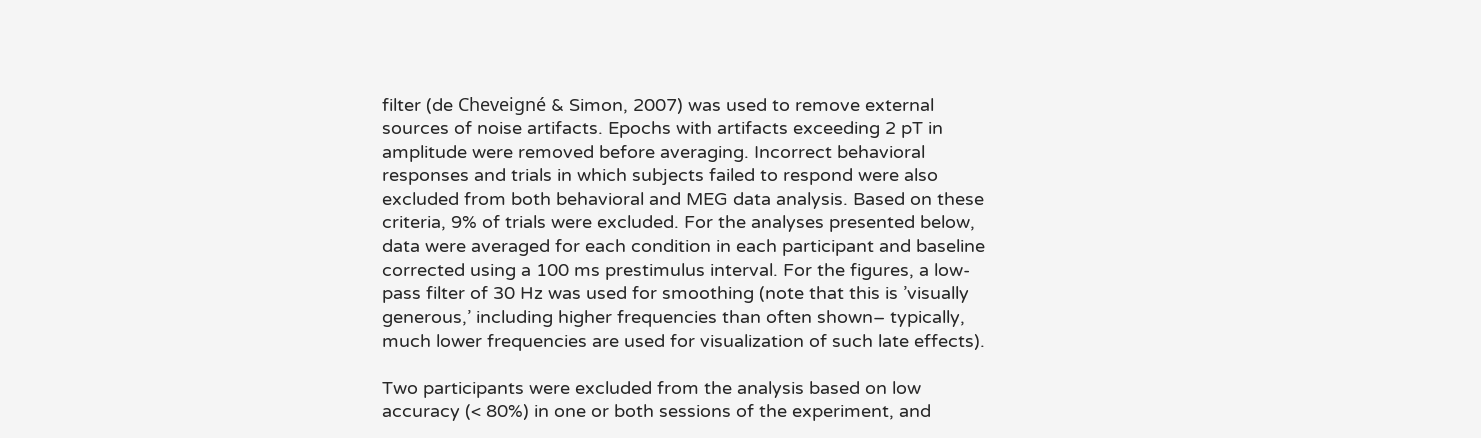filter (de Cheveigné & Simon, 2007) was used to remove external sources of noise artifacts. Epochs with artifacts exceeding 2 pT in amplitude were removed before averaging. Incorrect behavioral responses and trials in which subjects failed to respond were also excluded from both behavioral and MEG data analysis. Based on these criteria, 9% of trials were excluded. For the analyses presented below, data were averaged for each condition in each participant and baseline corrected using a 100 ms prestimulus interval. For the figures, a low-pass filter of 30 Hz was used for smoothing (note that this is ’visually generous,’ including higher frequencies than often shown– typically, much lower frequencies are used for visualization of such late effects).

Two participants were excluded from the analysis based on low accuracy (< 80%) in one or both sessions of the experiment, and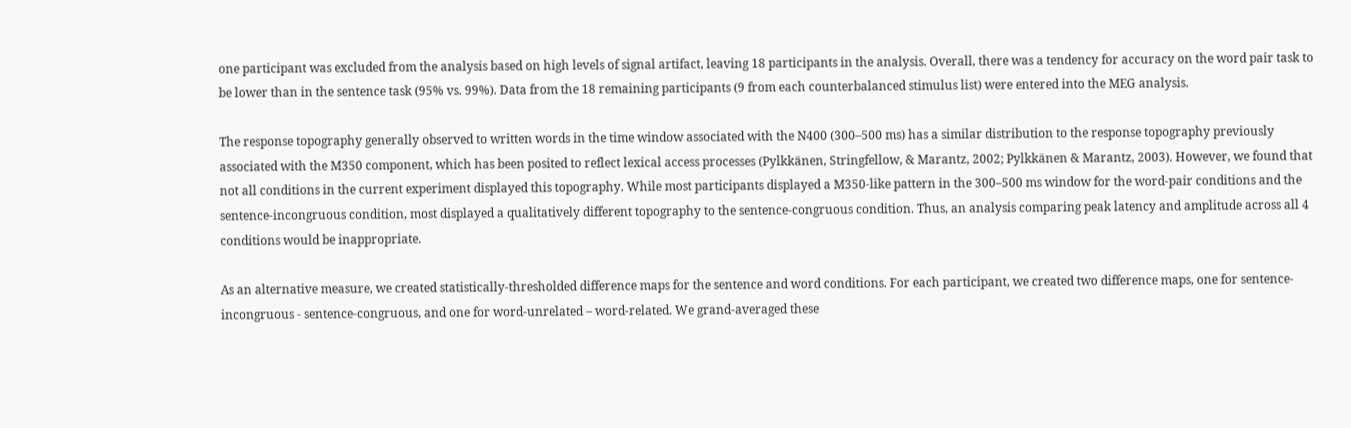one participant was excluded from the analysis based on high levels of signal artifact, leaving 18 participants in the analysis. Overall, there was a tendency for accuracy on the word pair task to be lower than in the sentence task (95% vs. 99%). Data from the 18 remaining participants (9 from each counterbalanced stimulus list) were entered into the MEG analysis.

The response topography generally observed to written words in the time window associated with the N400 (300–500 ms) has a similar distribution to the response topography previously associated with the M350 component, which has been posited to reflect lexical access processes (Pylkkänen, Stringfellow, & Marantz, 2002; Pylkkänen & Marantz, 2003). However, we found that not all conditions in the current experiment displayed this topography. While most participants displayed a M350-like pattern in the 300–500 ms window for the word-pair conditions and the sentence-incongruous condition, most displayed a qualitatively different topography to the sentence-congruous condition. Thus, an analysis comparing peak latency and amplitude across all 4 conditions would be inappropriate.

As an alternative measure, we created statistically-thresholded difference maps for the sentence and word conditions. For each participant, we created two difference maps, one for sentence-incongruous - sentence-congruous, and one for word-unrelated – word-related. We grand-averaged these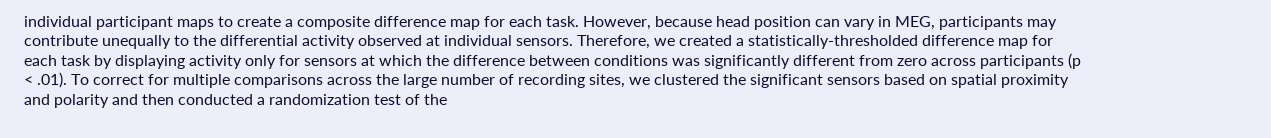individual participant maps to create a composite difference map for each task. However, because head position can vary in MEG, participants may contribute unequally to the differential activity observed at individual sensors. Therefore, we created a statistically-thresholded difference map for each task by displaying activity only for sensors at which the difference between conditions was significantly different from zero across participants (p < .01). To correct for multiple comparisons across the large number of recording sites, we clustered the significant sensors based on spatial proximity and polarity and then conducted a randomization test of the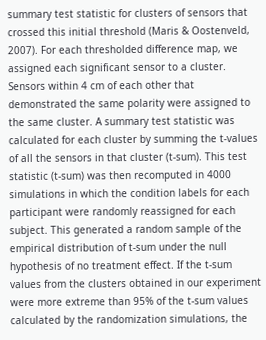summary test statistic for clusters of sensors that crossed this initial threshold (Maris & Oostenveld, 2007). For each thresholded difference map, we assigned each significant sensor to a cluster. Sensors within 4 cm of each other that demonstrated the same polarity were assigned to the same cluster. A summary test statistic was calculated for each cluster by summing the t-values of all the sensors in that cluster (t-sum). This test statistic (t-sum) was then recomputed in 4000 simulations in which the condition labels for each participant were randomly reassigned for each subject. This generated a random sample of the empirical distribution of t-sum under the null hypothesis of no treatment effect. If the t-sum values from the clusters obtained in our experiment were more extreme than 95% of the t-sum values calculated by the randomization simulations, the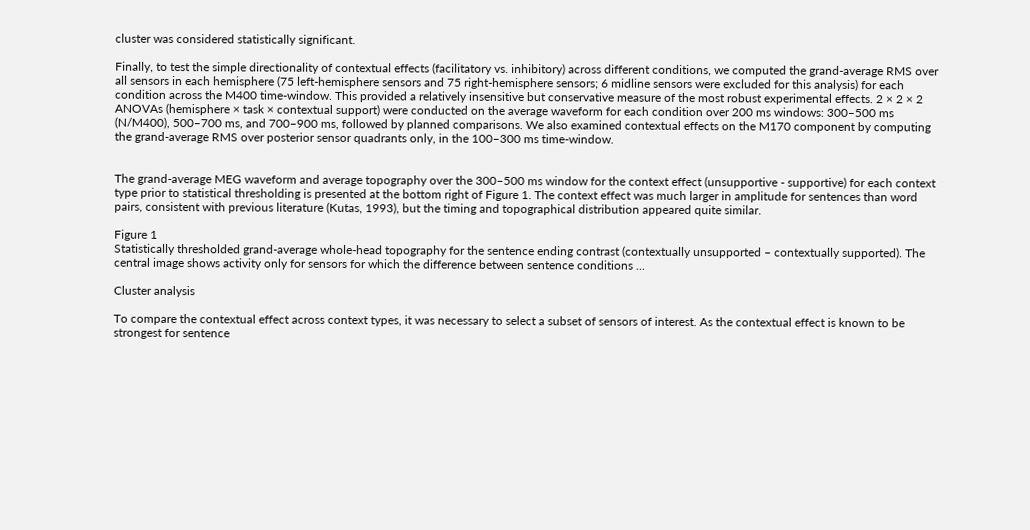cluster was considered statistically significant.

Finally, to test the simple directionality of contextual effects (facilitatory vs. inhibitory) across different conditions, we computed the grand-average RMS over all sensors in each hemisphere (75 left-hemisphere sensors and 75 right-hemisphere sensors; 6 midline sensors were excluded for this analysis) for each condition across the M400 time-window. This provided a relatively insensitive but conservative measure of the most robust experimental effects. 2 × 2 × 2 ANOVAs (hemisphere × task × contextual support) were conducted on the average waveform for each condition over 200 ms windows: 300–500 ms (N/M400), 500–700 ms, and 700–900 ms, followed by planned comparisons. We also examined contextual effects on the M170 component by computing the grand-average RMS over posterior sensor quadrants only, in the 100–300 ms time-window.


The grand-average MEG waveform and average topography over the 300–500 ms window for the context effect (unsupportive - supportive) for each context type prior to statistical thresholding is presented at the bottom right of Figure 1. The context effect was much larger in amplitude for sentences than word pairs, consistent with previous literature (Kutas, 1993), but the timing and topographical distribution appeared quite similar.

Figure 1
Statistically thresholded grand-average whole-head topography for the sentence ending contrast (contextually unsupported – contextually supported). The central image shows activity only for sensors for which the difference between sentence conditions ...

Cluster analysis

To compare the contextual effect across context types, it was necessary to select a subset of sensors of interest. As the contextual effect is known to be strongest for sentence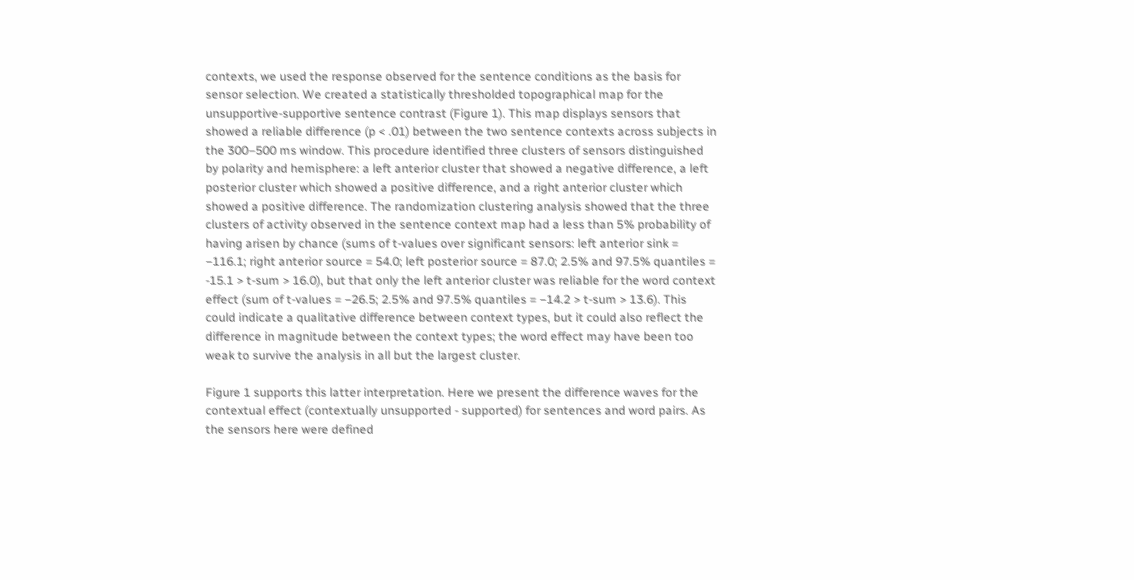contexts, we used the response observed for the sentence conditions as the basis for sensor selection. We created a statistically thresholded topographical map for the unsupportive-supportive sentence contrast (Figure 1). This map displays sensors that showed a reliable difference (p < .01) between the two sentence contexts across subjects in the 300–500 ms window. This procedure identified three clusters of sensors distinguished by polarity and hemisphere: a left anterior cluster that showed a negative difference, a left posterior cluster which showed a positive difference, and a right anterior cluster which showed a positive difference. The randomization clustering analysis showed that the three clusters of activity observed in the sentence context map had a less than 5% probability of having arisen by chance (sums of t-values over significant sensors: left anterior sink = −116.1; right anterior source = 54.0; left posterior source = 87.0; 2.5% and 97.5% quantiles = -15.1 > t-sum > 16.0), but that only the left anterior cluster was reliable for the word context effect (sum of t-values = −26.5; 2.5% and 97.5% quantiles = −14.2 > t-sum > 13.6). This could indicate a qualitative difference between context types, but it could also reflect the difference in magnitude between the context types; the word effect may have been too weak to survive the analysis in all but the largest cluster.

Figure 1 supports this latter interpretation. Here we present the difference waves for the contextual effect (contextually unsupported - supported) for sentences and word pairs. As the sensors here were defined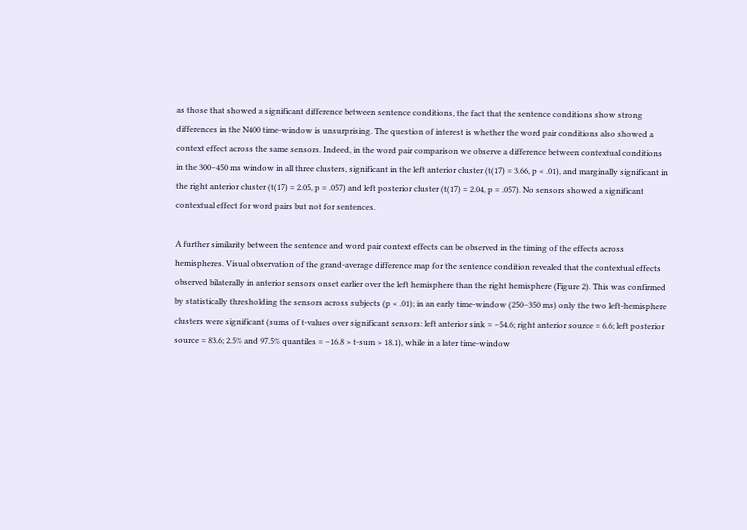as those that showed a significant difference between sentence conditions, the fact that the sentence conditions show strong differences in the N400 time-window is unsurprising. The question of interest is whether the word pair conditions also showed a context effect across the same sensors. Indeed, in the word pair comparison we observe a difference between contextual conditions in the 300–450 ms window in all three clusters, significant in the left anterior cluster (t(17) = 3.66, p < .01), and marginally significant in the right anterior cluster (t(17) = 2.05, p = .057) and left posterior cluster (t(17) = 2.04, p = .057). No sensors showed a significant contextual effect for word pairs but not for sentences.

A further similarity between the sentence and word pair context effects can be observed in the timing of the effects across hemispheres. Visual observation of the grand-average difference map for the sentence condition revealed that the contextual effects observed bilaterally in anterior sensors onset earlier over the left hemisphere than the right hemisphere (Figure 2). This was confirmed by statistically thresholding the sensors across subjects (p < .01); in an early time-window (250–350 ms) only the two left-hemisphere clusters were significant (sums of t-values over significant sensors: left anterior sink = −54.6; right anterior source = 6.6; left posterior source = 83.6; 2.5% and 97.5% quantiles = −16.8 > t-sum > 18.1), while in a later time-window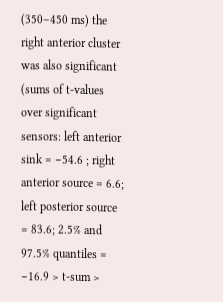(350–450 ms) the right anterior cluster was also significant (sums of t-values over significant sensors: left anterior sink = −54.6 ; right anterior source = 6.6; left posterior source = 83.6; 2.5% and 97.5% quantiles = −16.9 > t-sum >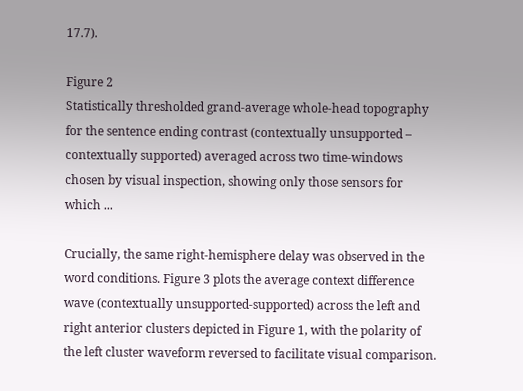17.7).

Figure 2
Statistically thresholded grand-average whole-head topography for the sentence ending contrast (contextually unsupported – contextually supported) averaged across two time-windows chosen by visual inspection, showing only those sensors for which ...

Crucially, the same right-hemisphere delay was observed in the word conditions. Figure 3 plots the average context difference wave (contextually unsupported-supported) across the left and right anterior clusters depicted in Figure 1, with the polarity of the left cluster waveform reversed to facilitate visual comparison.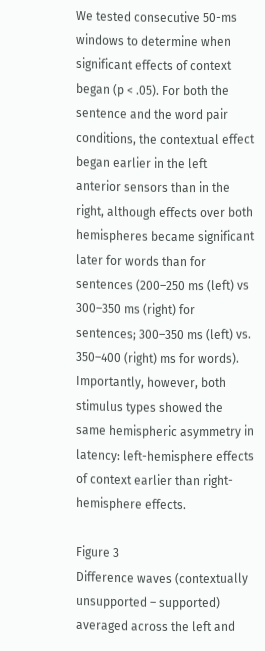We tested consecutive 50-ms windows to determine when significant effects of context began (p < .05). For both the sentence and the word pair conditions, the contextual effect began earlier in the left anterior sensors than in the right, although effects over both hemispheres became significant later for words than for sentences (200–250 ms (left) vs 300–350 ms (right) for sentences; 300–350 ms (left) vs. 350–400 (right) ms for words). Importantly, however, both stimulus types showed the same hemispheric asymmetry in latency: left-hemisphere effects of context earlier than right-hemisphere effects.

Figure 3
Difference waves (contextually unsupported – supported) averaged across the left and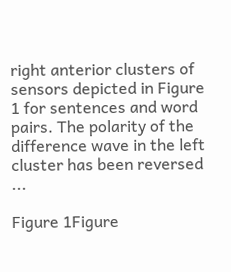right anterior clusters of sensors depicted in Figure 1 for sentences and word pairs. The polarity of the difference wave in the left cluster has been reversed ...

Figure 1Figure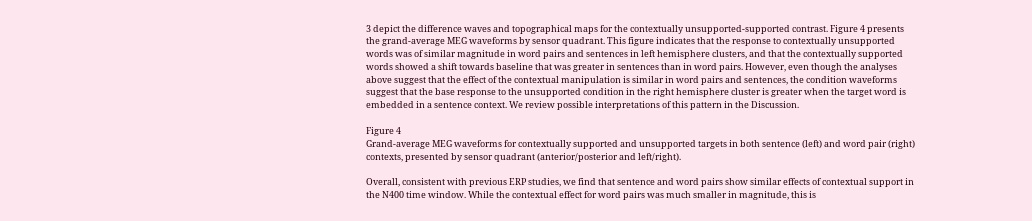3 depict the difference waves and topographical maps for the contextually unsupported-supported contrast. Figure 4 presents the grand-average MEG waveforms by sensor quadrant. This figure indicates that the response to contextually unsupported words was of similar magnitude in word pairs and sentences in left hemisphere clusters, and that the contextually supported words showed a shift towards baseline that was greater in sentences than in word pairs. However, even though the analyses above suggest that the effect of the contextual manipulation is similar in word pairs and sentences, the condition waveforms suggest that the base response to the unsupported condition in the right hemisphere cluster is greater when the target word is embedded in a sentence context. We review possible interpretations of this pattern in the Discussion.

Figure 4
Grand-average MEG waveforms for contextually supported and unsupported targets in both sentence (left) and word pair (right) contexts, presented by sensor quadrant (anterior/posterior and left/right).

Overall, consistent with previous ERP studies, we find that sentence and word pairs show similar effects of contextual support in the N400 time window. While the contextual effect for word pairs was much smaller in magnitude, this is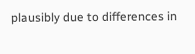plausibly due to differences in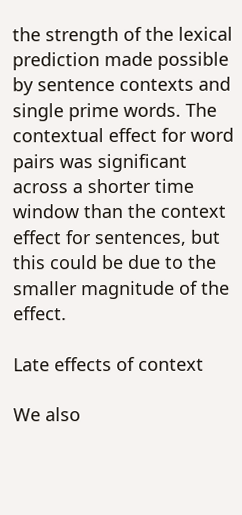the strength of the lexical prediction made possible by sentence contexts and single prime words. The contextual effect for word pairs was significant across a shorter time window than the context effect for sentences, but this could be due to the smaller magnitude of the effect.

Late effects of context

We also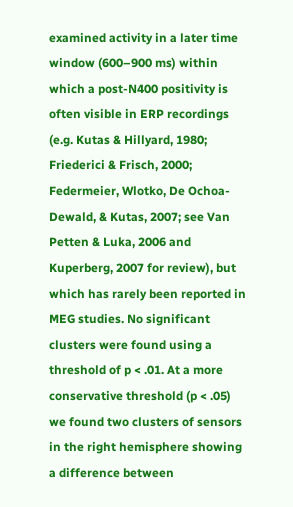examined activity in a later time window (600–900 ms) within which a post-N400 positivity is often visible in ERP recordings (e.g. Kutas & Hillyard, 1980; Friederici & Frisch, 2000; Federmeier, Wlotko, De Ochoa-Dewald, & Kutas, 2007; see Van Petten & Luka, 2006 and Kuperberg, 2007 for review), but which has rarely been reported in MEG studies. No significant clusters were found using a threshold of p < .01. At a more conservative threshold (p < .05) we found two clusters of sensors in the right hemisphere showing a difference between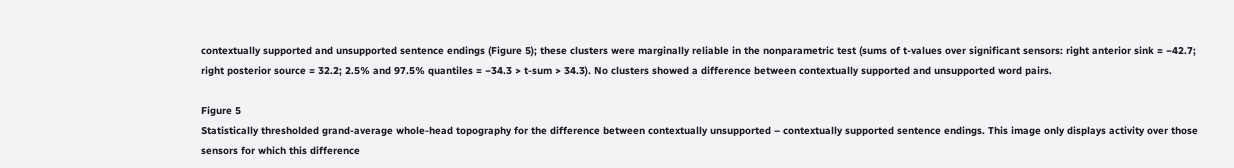contextually supported and unsupported sentence endings (Figure 5); these clusters were marginally reliable in the nonparametric test (sums of t-values over significant sensors: right anterior sink = −42.7; right posterior source = 32.2; 2.5% and 97.5% quantiles = −34.3 > t-sum > 34.3). No clusters showed a difference between contextually supported and unsupported word pairs.

Figure 5
Statistically thresholded grand-average whole-head topography for the difference between contextually unsupported – contextually supported sentence endings. This image only displays activity over those sensors for which this difference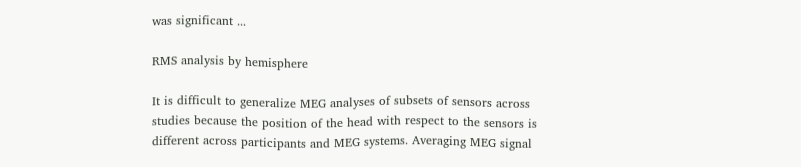was significant ...

RMS analysis by hemisphere

It is difficult to generalize MEG analyses of subsets of sensors across studies because the position of the head with respect to the sensors is different across participants and MEG systems. Averaging MEG signal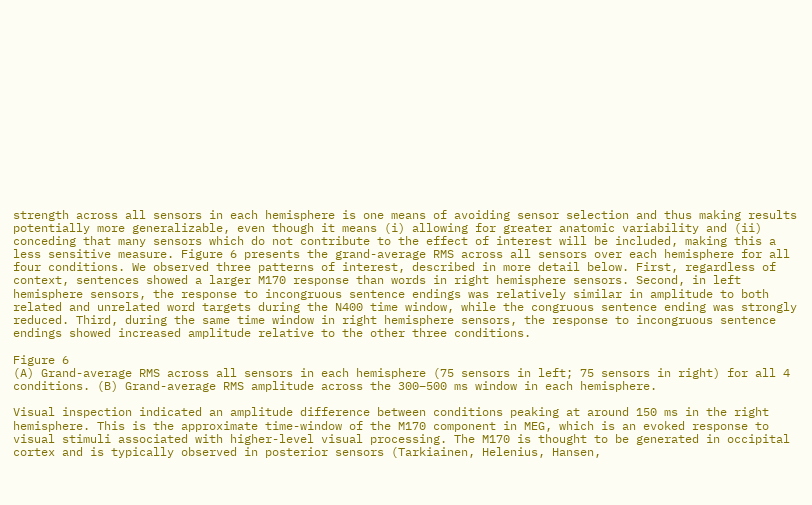strength across all sensors in each hemisphere is one means of avoiding sensor selection and thus making results potentially more generalizable, even though it means (i) allowing for greater anatomic variability and (ii) conceding that many sensors which do not contribute to the effect of interest will be included, making this a less sensitive measure. Figure 6 presents the grand-average RMS across all sensors over each hemisphere for all four conditions. We observed three patterns of interest, described in more detail below. First, regardless of context, sentences showed a larger M170 response than words in right hemisphere sensors. Second, in left hemisphere sensors, the response to incongruous sentence endings was relatively similar in amplitude to both related and unrelated word targets during the N400 time window, while the congruous sentence ending was strongly reduced. Third, during the same time window in right hemisphere sensors, the response to incongruous sentence endings showed increased amplitude relative to the other three conditions.

Figure 6
(A) Grand-average RMS across all sensors in each hemisphere (75 sensors in left; 75 sensors in right) for all 4 conditions. (B) Grand-average RMS amplitude across the 300–500 ms window in each hemisphere.

Visual inspection indicated an amplitude difference between conditions peaking at around 150 ms in the right hemisphere. This is the approximate time-window of the M170 component in MEG, which is an evoked response to visual stimuli associated with higher-level visual processing. The M170 is thought to be generated in occipital cortex and is typically observed in posterior sensors (Tarkiainen, Helenius, Hansen,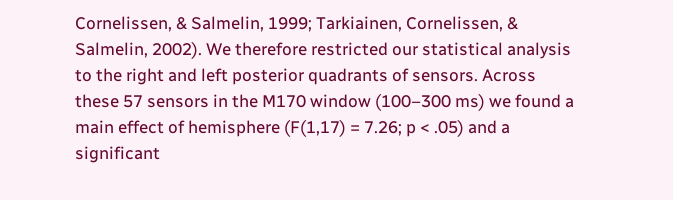Cornelissen, & Salmelin, 1999; Tarkiainen, Cornelissen, & Salmelin, 2002). We therefore restricted our statistical analysis to the right and left posterior quadrants of sensors. Across these 57 sensors in the M170 window (100–300 ms) we found a main effect of hemisphere (F(1,17) = 7.26; p < .05) and a significant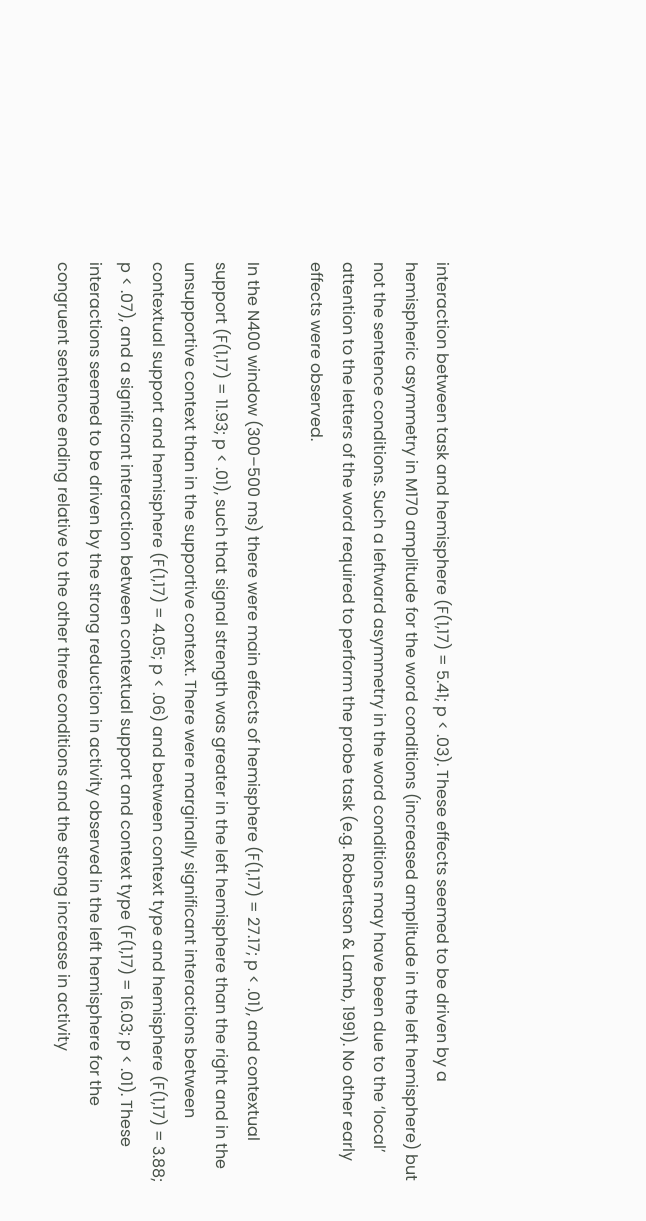interaction between task and hemisphere (F(1,17) = 5.41; p < .03). These effects seemed to be driven by a hemispheric asymmetry in M170 amplitude for the word conditions (increased amplitude in the left hemisphere) but not the sentence conditions. Such a leftward asymmetry in the word conditions may have been due to the ‘local’ attention to the letters of the word required to perform the probe task (e.g. Robertson & Lamb, 1991). No other early effects were observed.

In the N400 window (300–500 ms) there were main effects of hemisphere (F(1,17) = 27.17; p < .01), and contextual support (F(1,17) = 11.93; p < .01), such that signal strength was greater in the left hemisphere than the right and in the unsupportive context than in the supportive context. There were marginally significant interactions between contextual support and hemisphere (F(1,17) = 4.05; p < .06) and between context type and hemisphere (F(1,17) = 3.88; p < .07), and a significant interaction between contextual support and context type (F(1,17) = 16.03; p < .01). These interactions seemed to be driven by the strong reduction in activity observed in the left hemisphere for the congruent sentence ending relative to the other three conditions and the strong increase in activity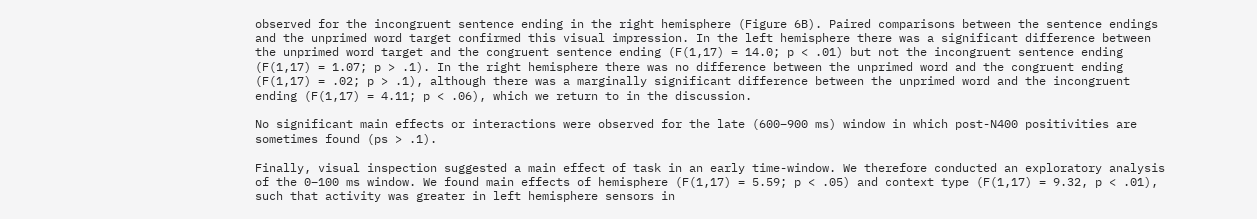observed for the incongruent sentence ending in the right hemisphere (Figure 6B). Paired comparisons between the sentence endings and the unprimed word target confirmed this visual impression. In the left hemisphere there was a significant difference between the unprimed word target and the congruent sentence ending (F(1,17) = 14.0; p < .01) but not the incongruent sentence ending (F(1,17) = 1.07; p > .1). In the right hemisphere there was no difference between the unprimed word and the congruent ending (F(1,17) = .02; p > .1), although there was a marginally significant difference between the unprimed word and the incongruent ending (F(1,17) = 4.11; p < .06), which we return to in the discussion.

No significant main effects or interactions were observed for the late (600–900 ms) window in which post-N400 positivities are sometimes found (ps > .1).

Finally, visual inspection suggested a main effect of task in an early time-window. We therefore conducted an exploratory analysis of the 0–100 ms window. We found main effects of hemisphere (F(1,17) = 5.59; p < .05) and context type (F(1,17) = 9.32, p < .01), such that activity was greater in left hemisphere sensors in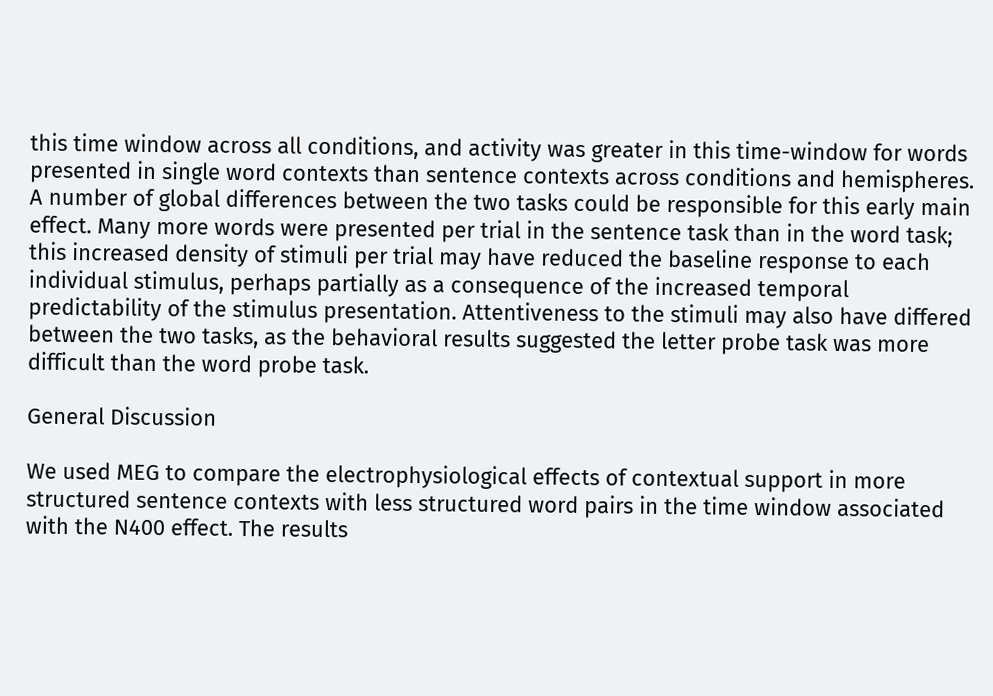this time window across all conditions, and activity was greater in this time-window for words presented in single word contexts than sentence contexts across conditions and hemispheres. A number of global differences between the two tasks could be responsible for this early main effect. Many more words were presented per trial in the sentence task than in the word task; this increased density of stimuli per trial may have reduced the baseline response to each individual stimulus, perhaps partially as a consequence of the increased temporal predictability of the stimulus presentation. Attentiveness to the stimuli may also have differed between the two tasks, as the behavioral results suggested the letter probe task was more difficult than the word probe task.

General Discussion

We used MEG to compare the electrophysiological effects of contextual support in more structured sentence contexts with less structured word pairs in the time window associated with the N400 effect. The results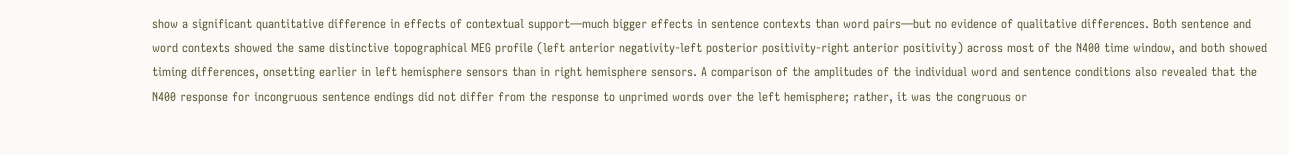show a significant quantitative difference in effects of contextual support—much bigger effects in sentence contexts than word pairs—but no evidence of qualitative differences. Both sentence and word contexts showed the same distinctive topographical MEG profile (left anterior negativity-left posterior positivity-right anterior positivity) across most of the N400 time window, and both showed timing differences, onsetting earlier in left hemisphere sensors than in right hemisphere sensors. A comparison of the amplitudes of the individual word and sentence conditions also revealed that the N400 response for incongruous sentence endings did not differ from the response to unprimed words over the left hemisphere; rather, it was the congruous or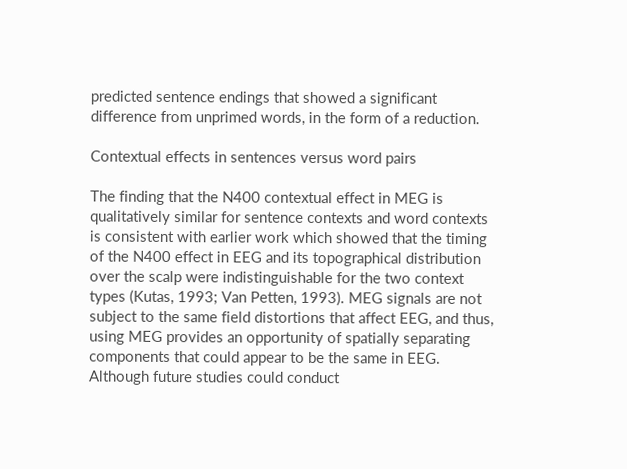predicted sentence endings that showed a significant difference from unprimed words, in the form of a reduction.

Contextual effects in sentences versus word pairs

The finding that the N400 contextual effect in MEG is qualitatively similar for sentence contexts and word contexts is consistent with earlier work which showed that the timing of the N400 effect in EEG and its topographical distribution over the scalp were indistinguishable for the two context types (Kutas, 1993; Van Petten, 1993). MEG signals are not subject to the same field distortions that affect EEG, and thus, using MEG provides an opportunity of spatially separating components that could appear to be the same in EEG. Although future studies could conduct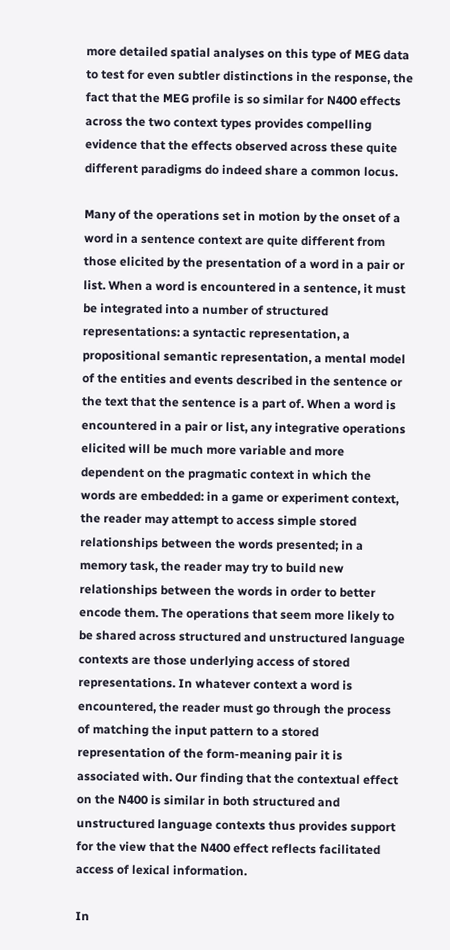more detailed spatial analyses on this type of MEG data to test for even subtler distinctions in the response, the fact that the MEG profile is so similar for N400 effects across the two context types provides compelling evidence that the effects observed across these quite different paradigms do indeed share a common locus.

Many of the operations set in motion by the onset of a word in a sentence context are quite different from those elicited by the presentation of a word in a pair or list. When a word is encountered in a sentence, it must be integrated into a number of structured representations: a syntactic representation, a propositional semantic representation, a mental model of the entities and events described in the sentence or the text that the sentence is a part of. When a word is encountered in a pair or list, any integrative operations elicited will be much more variable and more dependent on the pragmatic context in which the words are embedded: in a game or experiment context, the reader may attempt to access simple stored relationships between the words presented; in a memory task, the reader may try to build new relationships between the words in order to better encode them. The operations that seem more likely to be shared across structured and unstructured language contexts are those underlying access of stored representations. In whatever context a word is encountered, the reader must go through the process of matching the input pattern to a stored representation of the form-meaning pair it is associated with. Our finding that the contextual effect on the N400 is similar in both structured and unstructured language contexts thus provides support for the view that the N400 effect reflects facilitated access of lexical information.

In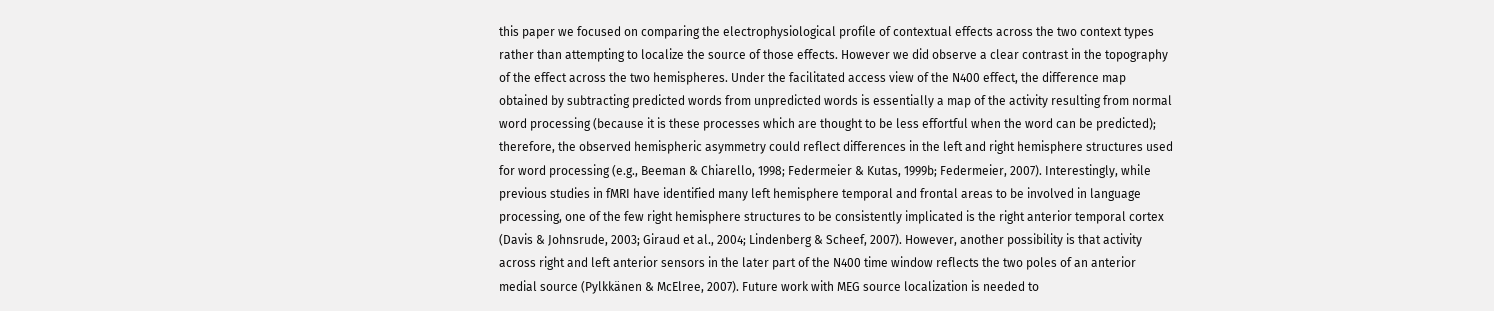this paper we focused on comparing the electrophysiological profile of contextual effects across the two context types rather than attempting to localize the source of those effects. However we did observe a clear contrast in the topography of the effect across the two hemispheres. Under the facilitated access view of the N400 effect, the difference map obtained by subtracting predicted words from unpredicted words is essentially a map of the activity resulting from normal word processing (because it is these processes which are thought to be less effortful when the word can be predicted); therefore, the observed hemispheric asymmetry could reflect differences in the left and right hemisphere structures used for word processing (e.g., Beeman & Chiarello, 1998; Federmeier & Kutas, 1999b; Federmeier, 2007). Interestingly, while previous studies in fMRI have identified many left hemisphere temporal and frontal areas to be involved in language processing, one of the few right hemisphere structures to be consistently implicated is the right anterior temporal cortex (Davis & Johnsrude, 2003; Giraud et al., 2004; Lindenberg & Scheef, 2007). However, another possibility is that activity across right and left anterior sensors in the later part of the N400 time window reflects the two poles of an anterior medial source (Pylkkänen & McElree, 2007). Future work with MEG source localization is needed to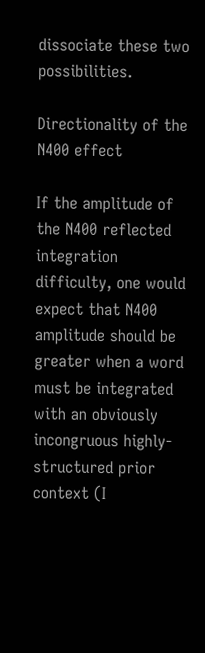dissociate these two possibilities.

Directionality of the N400 effect

If the amplitude of the N400 reflected integration difficulty, one would expect that N400 amplitude should be greater when a word must be integrated with an obviously incongruous highly-structured prior context (I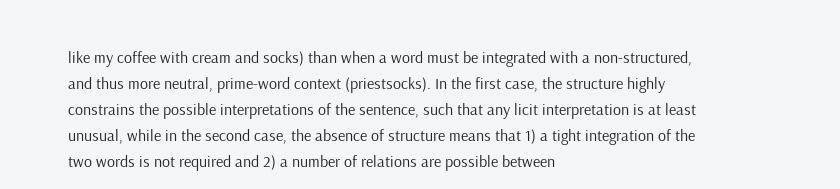like my coffee with cream and socks) than when a word must be integrated with a non-structured, and thus more neutral, prime-word context (priestsocks). In the first case, the structure highly constrains the possible interpretations of the sentence, such that any licit interpretation is at least unusual, while in the second case, the absence of structure means that 1) a tight integration of the two words is not required and 2) a number of relations are possible between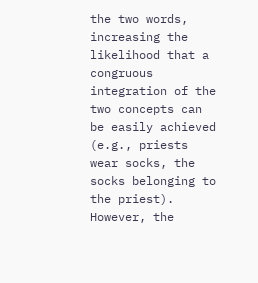the two words, increasing the likelihood that a congruous integration of the two concepts can be easily achieved (e.g., priests wear socks, the socks belonging to the priest). However, the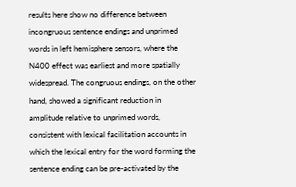results here show no difference between incongruous sentence endings and unprimed words in left hemisphere sensors, where the N400 effect was earliest and more spatially widespread. The congruous endings, on the other hand, showed a significant reduction in amplitude relative to unprimed words, consistent with lexical facilitation accounts in which the lexical entry for the word forming the sentence ending can be pre-activated by the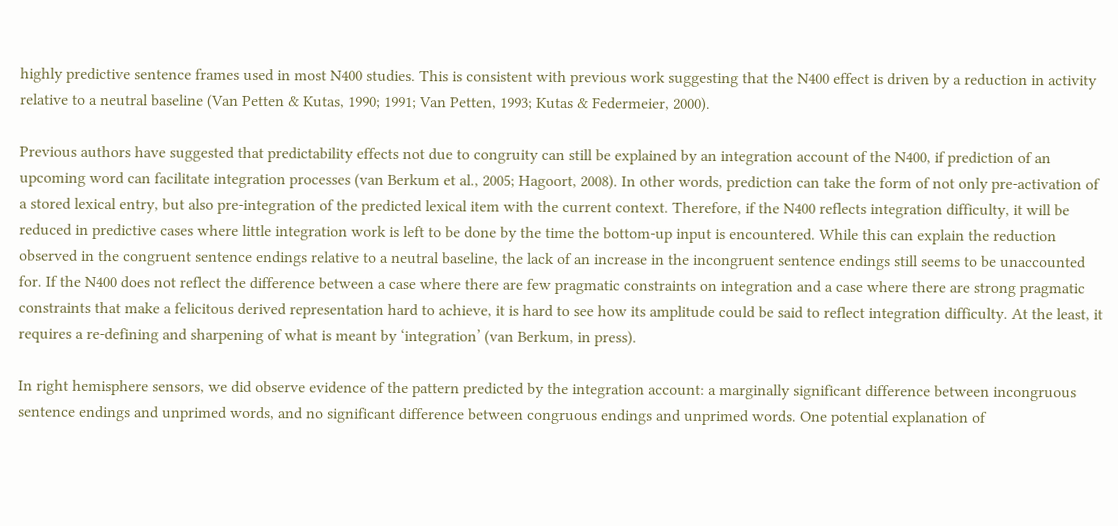highly predictive sentence frames used in most N400 studies. This is consistent with previous work suggesting that the N400 effect is driven by a reduction in activity relative to a neutral baseline (Van Petten & Kutas, 1990; 1991; Van Petten, 1993; Kutas & Federmeier, 2000).

Previous authors have suggested that predictability effects not due to congruity can still be explained by an integration account of the N400, if prediction of an upcoming word can facilitate integration processes (van Berkum et al., 2005; Hagoort, 2008). In other words, prediction can take the form of not only pre-activation of a stored lexical entry, but also pre-integration of the predicted lexical item with the current context. Therefore, if the N400 reflects integration difficulty, it will be reduced in predictive cases where little integration work is left to be done by the time the bottom-up input is encountered. While this can explain the reduction observed in the congruent sentence endings relative to a neutral baseline, the lack of an increase in the incongruent sentence endings still seems to be unaccounted for. If the N400 does not reflect the difference between a case where there are few pragmatic constraints on integration and a case where there are strong pragmatic constraints that make a felicitous derived representation hard to achieve, it is hard to see how its amplitude could be said to reflect integration difficulty. At the least, it requires a re-defining and sharpening of what is meant by ‘integration’ (van Berkum, in press).

In right hemisphere sensors, we did observe evidence of the pattern predicted by the integration account: a marginally significant difference between incongruous sentence endings and unprimed words, and no significant difference between congruous endings and unprimed words. One potential explanation of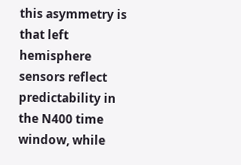this asymmetry is that left hemisphere sensors reflect predictability in the N400 time window, while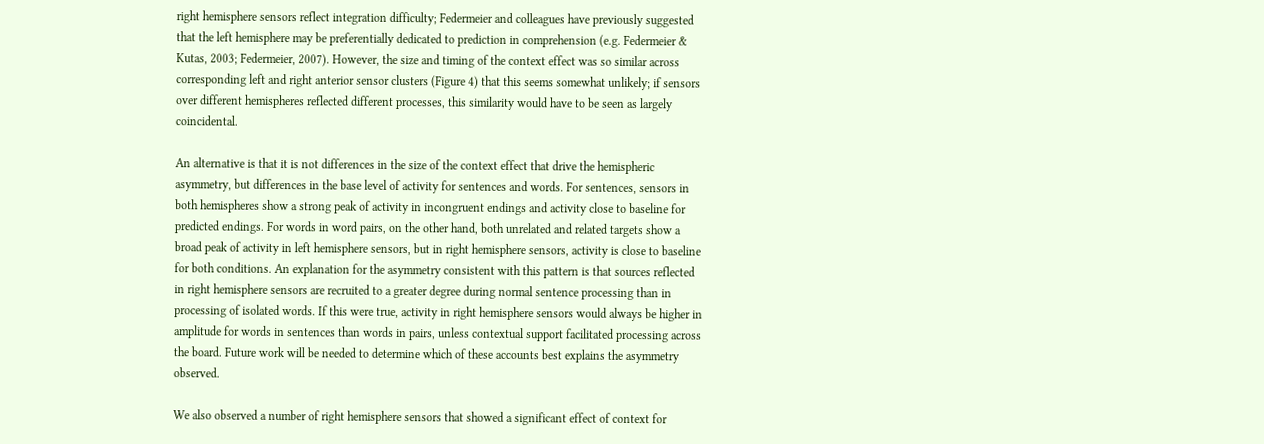right hemisphere sensors reflect integration difficulty; Federmeier and colleagues have previously suggested that the left hemisphere may be preferentially dedicated to prediction in comprehension (e.g. Federmeier & Kutas, 2003; Federmeier, 2007). However, the size and timing of the context effect was so similar across corresponding left and right anterior sensor clusters (Figure 4) that this seems somewhat unlikely; if sensors over different hemispheres reflected different processes, this similarity would have to be seen as largely coincidental.

An alternative is that it is not differences in the size of the context effect that drive the hemispheric asymmetry, but differences in the base level of activity for sentences and words. For sentences, sensors in both hemispheres show a strong peak of activity in incongruent endings and activity close to baseline for predicted endings. For words in word pairs, on the other hand, both unrelated and related targets show a broad peak of activity in left hemisphere sensors, but in right hemisphere sensors, activity is close to baseline for both conditions. An explanation for the asymmetry consistent with this pattern is that sources reflected in right hemisphere sensors are recruited to a greater degree during normal sentence processing than in processing of isolated words. If this were true, activity in right hemisphere sensors would always be higher in amplitude for words in sentences than words in pairs, unless contextual support facilitated processing across the board. Future work will be needed to determine which of these accounts best explains the asymmetry observed.

We also observed a number of right hemisphere sensors that showed a significant effect of context for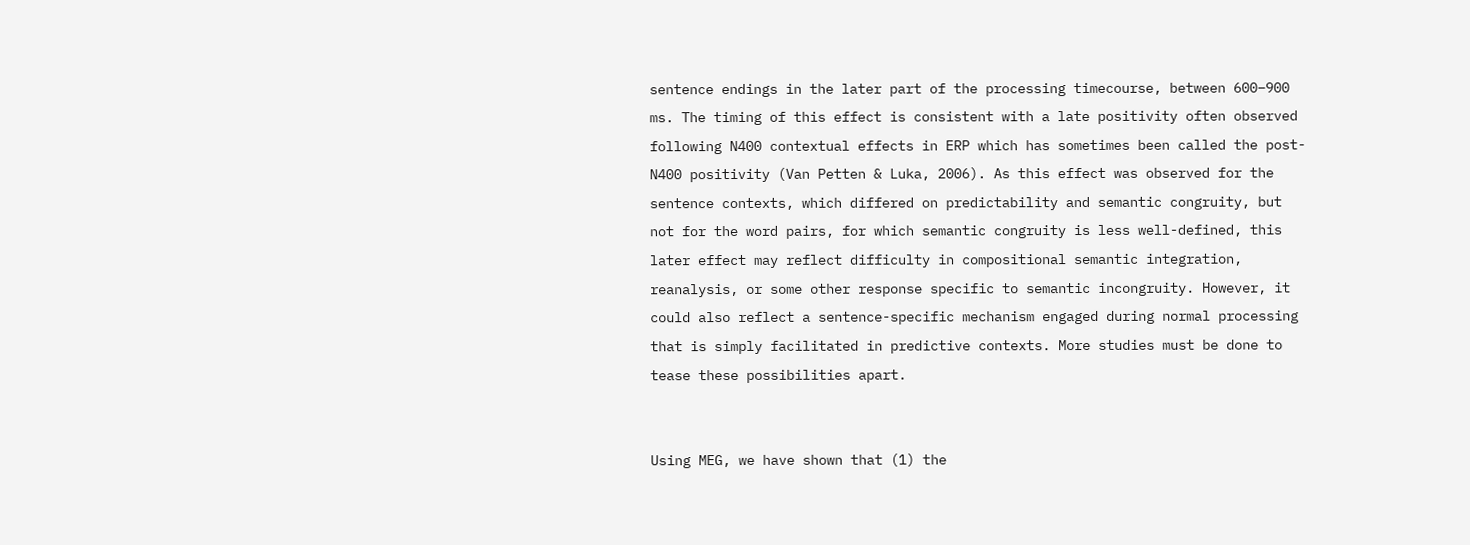sentence endings in the later part of the processing timecourse, between 600–900 ms. The timing of this effect is consistent with a late positivity often observed following N400 contextual effects in ERP which has sometimes been called the post-N400 positivity (Van Petten & Luka, 2006). As this effect was observed for the sentence contexts, which differed on predictability and semantic congruity, but not for the word pairs, for which semantic congruity is less well-defined, this later effect may reflect difficulty in compositional semantic integration, reanalysis, or some other response specific to semantic incongruity. However, it could also reflect a sentence-specific mechanism engaged during normal processing that is simply facilitated in predictive contexts. More studies must be done to tease these possibilities apart.


Using MEG, we have shown that (1) the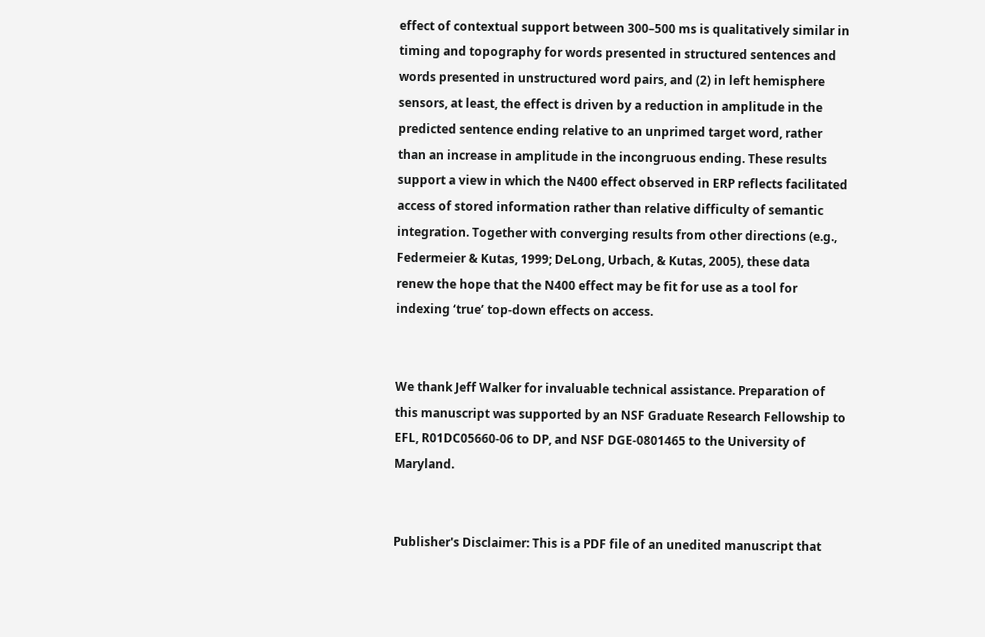effect of contextual support between 300–500 ms is qualitatively similar in timing and topography for words presented in structured sentences and words presented in unstructured word pairs, and (2) in left hemisphere sensors, at least, the effect is driven by a reduction in amplitude in the predicted sentence ending relative to an unprimed target word, rather than an increase in amplitude in the incongruous ending. These results support a view in which the N400 effect observed in ERP reflects facilitated access of stored information rather than relative difficulty of semantic integration. Together with converging results from other directions (e.g., Federmeier & Kutas, 1999; DeLong, Urbach, & Kutas, 2005), these data renew the hope that the N400 effect may be fit for use as a tool for indexing ‘true’ top-down effects on access.


We thank Jeff Walker for invaluable technical assistance. Preparation of this manuscript was supported by an NSF Graduate Research Fellowship to EFL, R01DC05660-06 to DP, and NSF DGE-0801465 to the University of Maryland.


Publisher's Disclaimer: This is a PDF file of an unedited manuscript that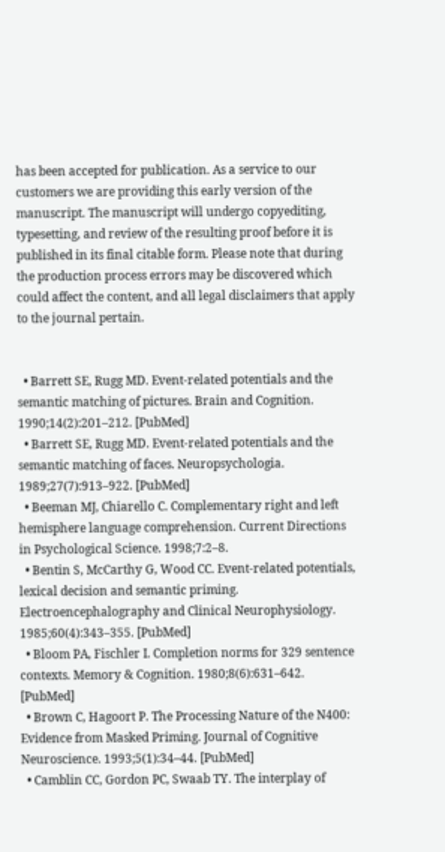has been accepted for publication. As a service to our customers we are providing this early version of the manuscript. The manuscript will undergo copyediting, typesetting, and review of the resulting proof before it is published in its final citable form. Please note that during the production process errors may be discovered which could affect the content, and all legal disclaimers that apply to the journal pertain.


  • Barrett SE, Rugg MD. Event-related potentials and the semantic matching of pictures. Brain and Cognition. 1990;14(2):201–212. [PubMed]
  • Barrett SE, Rugg MD. Event-related potentials and the semantic matching of faces. Neuropsychologia. 1989;27(7):913–922. [PubMed]
  • Beeman MJ, Chiarello C. Complementary right and left hemisphere language comprehension. Current Directions in Psychological Science. 1998;7:2–8.
  • Bentin S, McCarthy G, Wood CC. Event-related potentials, lexical decision and semantic priming. Electroencephalography and Clinical Neurophysiology. 1985;60(4):343–355. [PubMed]
  • Bloom PA, Fischler I. Completion norms for 329 sentence contexts. Memory & Cognition. 1980;8(6):631–642. [PubMed]
  • Brown C, Hagoort P. The Processing Nature of the N400: Evidence from Masked Priming. Journal of Cognitive Neuroscience. 1993;5(1):34–44. [PubMed]
  • Camblin CC, Gordon PC, Swaab TY. The interplay of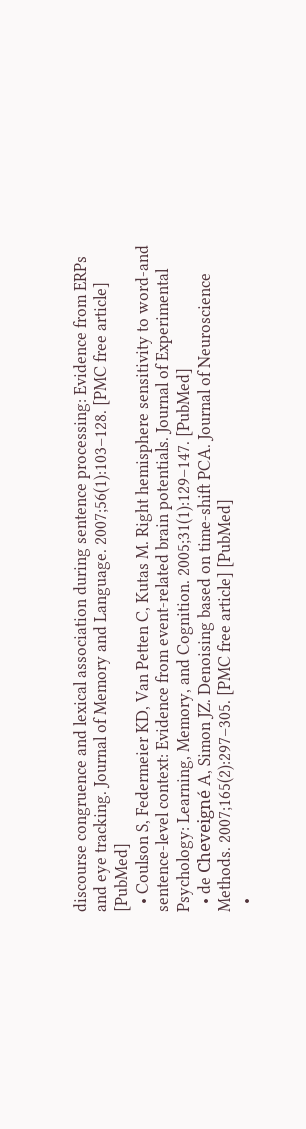discourse congruence and lexical association during sentence processing: Evidence from ERPs and eye tracking. Journal of Memory and Language. 2007;56(1):103–128. [PMC free article] [PubMed]
  • Coulson S, Federmeier KD, Van Petten C, Kutas M. Right hemisphere sensitivity to word-and sentence-level context: Evidence from event-related brain potentials. Journal of Experimental Psychology: Learning, Memory, and Cognition. 2005;31(1):129–147. [PubMed]
  • de Cheveigné A, Simon JZ. Denoising based on time-shift PCA. Journal of Neuroscience Methods. 2007;165(2):297–305. [PMC free article] [PubMed]
  •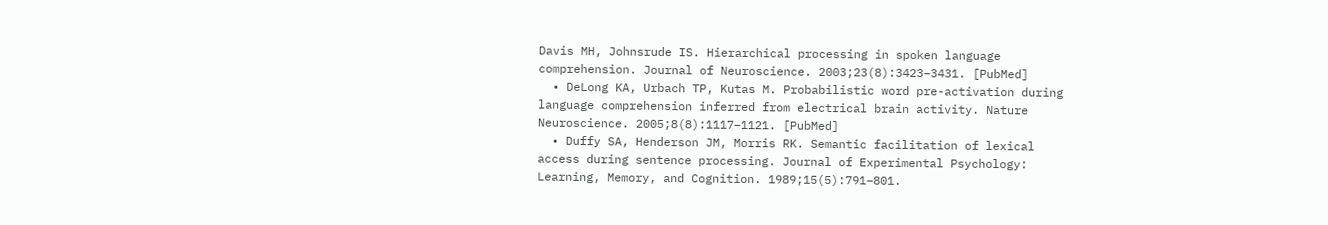Davis MH, Johnsrude IS. Hierarchical processing in spoken language comprehension. Journal of Neuroscience. 2003;23(8):3423–3431. [PubMed]
  • DeLong KA, Urbach TP, Kutas M. Probabilistic word pre-activation during language comprehension inferred from electrical brain activity. Nature Neuroscience. 2005;8(8):1117–1121. [PubMed]
  • Duffy SA, Henderson JM, Morris RK. Semantic facilitation of lexical access during sentence processing. Journal of Experimental Psychology: Learning, Memory, and Cognition. 1989;15(5):791–801.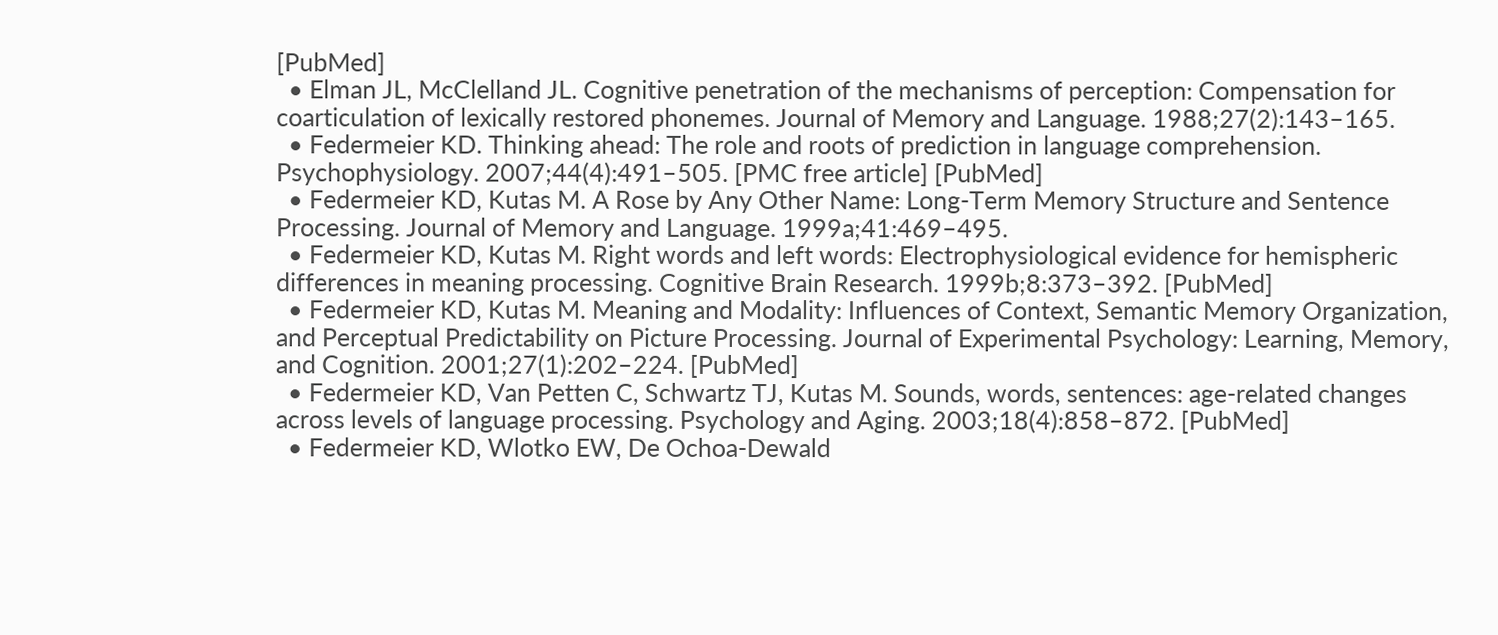[PubMed]
  • Elman JL, McClelland JL. Cognitive penetration of the mechanisms of perception: Compensation for coarticulation of lexically restored phonemes. Journal of Memory and Language. 1988;27(2):143–165.
  • Federmeier KD. Thinking ahead: The role and roots of prediction in language comprehension. Psychophysiology. 2007;44(4):491–505. [PMC free article] [PubMed]
  • Federmeier KD, Kutas M. A Rose by Any Other Name: Long-Term Memory Structure and Sentence Processing. Journal of Memory and Language. 1999a;41:469–495.
  • Federmeier KD, Kutas M. Right words and left words: Electrophysiological evidence for hemispheric differences in meaning processing. Cognitive Brain Research. 1999b;8:373–392. [PubMed]
  • Federmeier KD, Kutas M. Meaning and Modality: Influences of Context, Semantic Memory Organization, and Perceptual Predictability on Picture Processing. Journal of Experimental Psychology: Learning, Memory, and Cognition. 2001;27(1):202–224. [PubMed]
  • Federmeier KD, Van Petten C, Schwartz TJ, Kutas M. Sounds, words, sentences: age-related changes across levels of language processing. Psychology and Aging. 2003;18(4):858–872. [PubMed]
  • Federmeier KD, Wlotko EW, De Ochoa-Dewald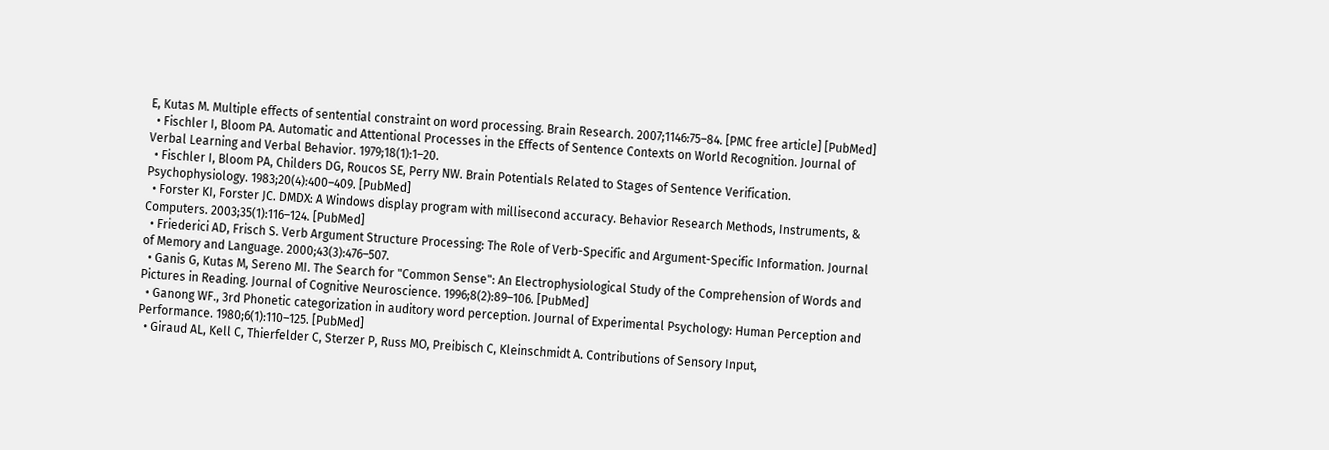E, Kutas M. Multiple effects of sentential constraint on word processing. Brain Research. 2007;1146:75–84. [PMC free article] [PubMed]
  • Fischler I, Bloom PA. Automatic and Attentional Processes in the Effects of Sentence Contexts on World Recognition. Journal of Verbal Learning and Verbal Behavior. 1979;18(1):1–20.
  • Fischler I, Bloom PA, Childers DG, Roucos SE, Perry NW. Brain Potentials Related to Stages of Sentence Verification. Psychophysiology. 1983;20(4):400–409. [PubMed]
  • Forster KI, Forster JC. DMDX: A Windows display program with millisecond accuracy. Behavior Research Methods, Instruments, & Computers. 2003;35(1):116–124. [PubMed]
  • Friederici AD, Frisch S. Verb Argument Structure Processing: The Role of Verb-Specific and Argument-Specific Information. Journal of Memory and Language. 2000;43(3):476–507.
  • Ganis G, Kutas M, Sereno MI. The Search for "Common Sense": An Electrophysiological Study of the Comprehension of Words and Pictures in Reading. Journal of Cognitive Neuroscience. 1996;8(2):89–106. [PubMed]
  • Ganong WF., 3rd Phonetic categorization in auditory word perception. Journal of Experimental Psychology: Human Perception and Performance. 1980;6(1):110–125. [PubMed]
  • Giraud AL, Kell C, Thierfelder C, Sterzer P, Russ MO, Preibisch C, Kleinschmidt A. Contributions of Sensory Input,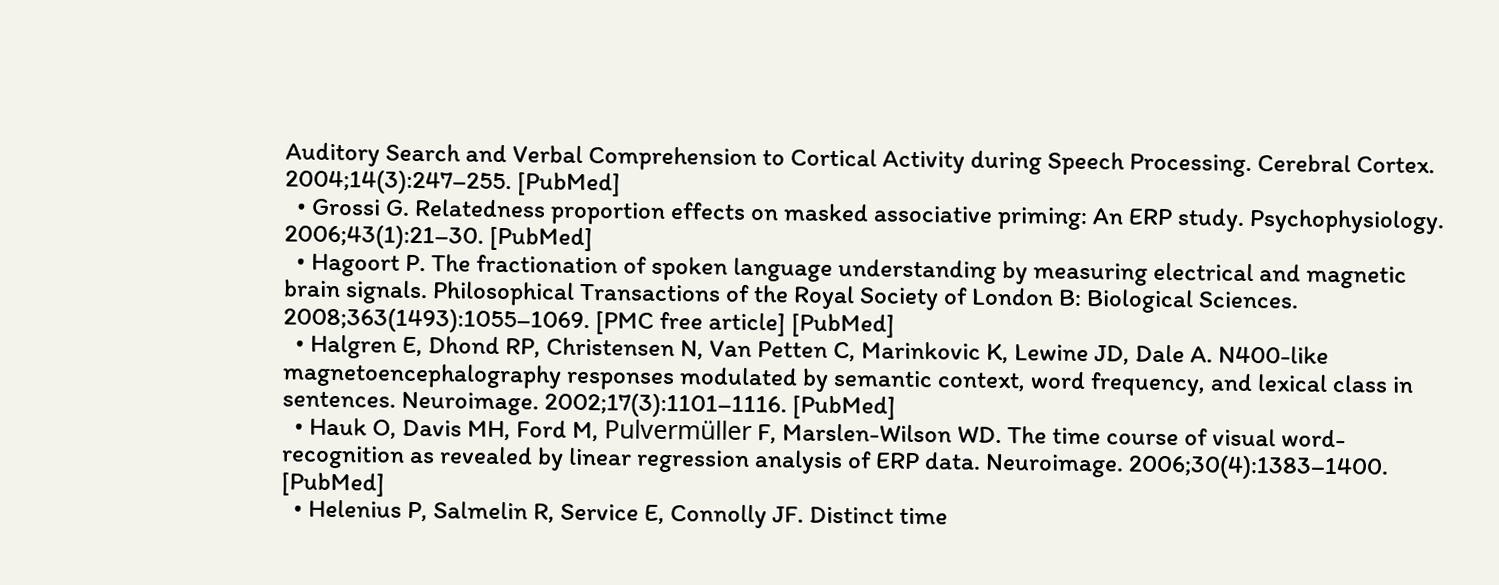Auditory Search and Verbal Comprehension to Cortical Activity during Speech Processing. Cerebral Cortex. 2004;14(3):247–255. [PubMed]
  • Grossi G. Relatedness proportion effects on masked associative priming: An ERP study. Psychophysiology. 2006;43(1):21–30. [PubMed]
  • Hagoort P. The fractionation of spoken language understanding by measuring electrical and magnetic brain signals. Philosophical Transactions of the Royal Society of London B: Biological Sciences. 2008;363(1493):1055–1069. [PMC free article] [PubMed]
  • Halgren E, Dhond RP, Christensen N, Van Petten C, Marinkovic K, Lewine JD, Dale A. N400-like magnetoencephalography responses modulated by semantic context, word frequency, and lexical class in sentences. Neuroimage. 2002;17(3):1101–1116. [PubMed]
  • Hauk O, Davis MH, Ford M, Pulvermüller F, Marslen-Wilson WD. The time course of visual word-recognition as revealed by linear regression analysis of ERP data. Neuroimage. 2006;30(4):1383–1400. [PubMed]
  • Helenius P, Salmelin R, Service E, Connolly JF. Distinct time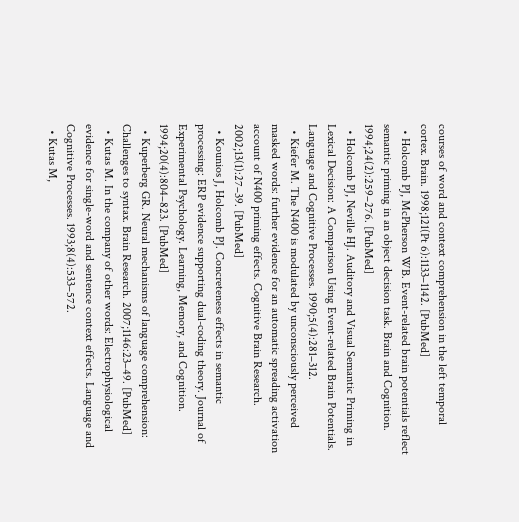courses of word and context comprehension in the left temporal cortex. Brain. 1998;121(Pt 6):1133–1142. [PubMed]
  • Holcomb PJ, McPherson WB. Event-related brain potentials reflect semantic priming in an object decision task. Brain and Cognition. 1994;24(2):259–276. [PubMed]
  • Holcomb PJ, Neville HJ. Auditory and Visual Semantic Priming in Lexical Decision: A Comparison Using Event-related Brain Potentials. Language and Cognitive Processes. 1990;5(4):281–312.
  • Kiefer M. The N400 is modulated by unconsciously perceived masked words: further evidence for an automatic spreading activation account of N400 priming effects. Cognitive Brain Research. 2002;13(1):27–39. [PubMed]
  • Kounios J, Holcomb PJ. Concreteness effects in semantic processing: ERP evidence supporting dual-coding theory. Journal of Experimental Psychology. Learning, Memory, and Cognition. 1994;20(4):804–823. [PubMed]
  • Kuperberg GR. Neural mechanisms of language comprehension: Challenges to syntax. Brain Research. 2007;1146:23–49. [PubMed]
  • Kutas M. In the company of other words: Electrophysiological evidence for single-word and sentence context effects. Language and Cognitive Processes. 1993;8(4):533–572.
  • Kutas M,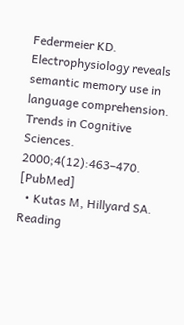Federmeier KD. Electrophysiology reveals semantic memory use in language comprehension. Trends in Cognitive Sciences. 2000;4(12):463–470. [PubMed]
  • Kutas M, Hillyard SA. Reading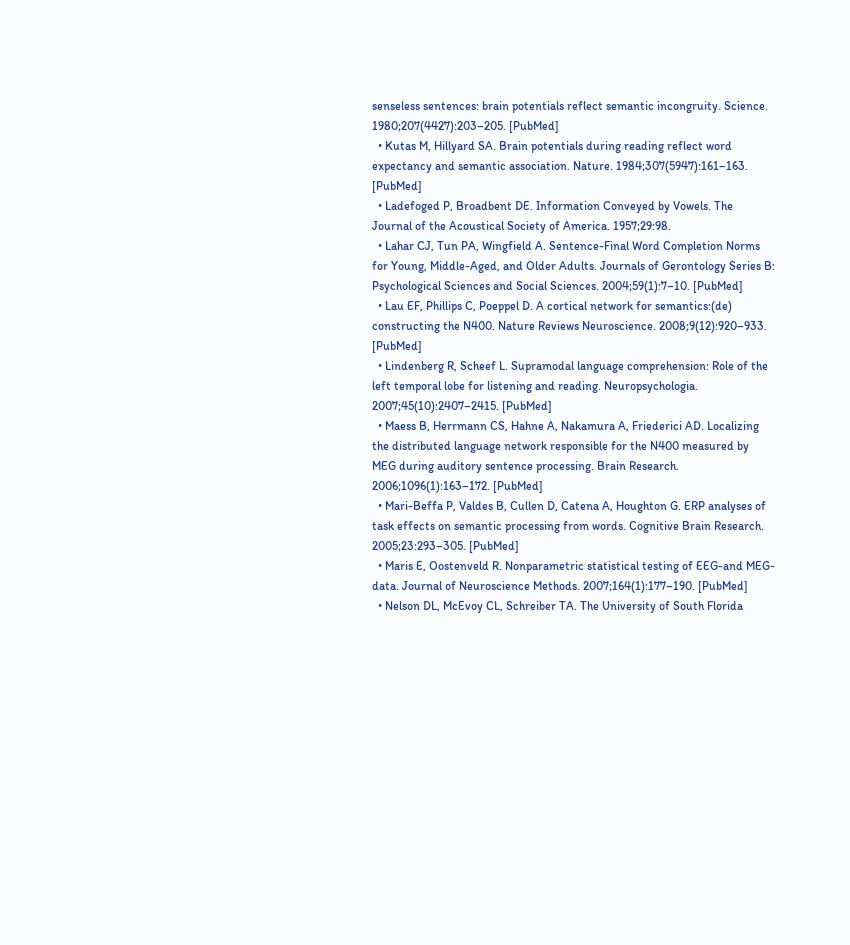senseless sentences: brain potentials reflect semantic incongruity. Science. 1980;207(4427):203–205. [PubMed]
  • Kutas M, Hillyard SA. Brain potentials during reading reflect word expectancy and semantic association. Nature. 1984;307(5947):161–163. [PubMed]
  • Ladefoged P, Broadbent DE. Information Conveyed by Vowels. The Journal of the Acoustical Society of America. 1957;29:98.
  • Lahar CJ, Tun PA, Wingfield A. Sentence-Final Word Completion Norms for Young, Middle-Aged, and Older Adults. Journals of Gerontology Series B: Psychological Sciences and Social Sciences. 2004;59(1):7–10. [PubMed]
  • Lau EF, Phillips C, Poeppel D. A cortical network for semantics:(de) constructing the N400. Nature Reviews Neuroscience. 2008;9(12):920–933. [PubMed]
  • Lindenberg R, Scheef L. Supramodal language comprehension: Role of the left temporal lobe for listening and reading. Neuropsychologia. 2007;45(10):2407–2415. [PubMed]
  • Maess B, Herrmann CS, Hahne A, Nakamura A, Friederici AD. Localizing the distributed language network responsible for the N400 measured by MEG during auditory sentence processing. Brain Research. 2006;1096(1):163–172. [PubMed]
  • Mari-Beffa P, Valdes B, Cullen D, Catena A, Houghton G. ERP analyses of task effects on semantic processing from words. Cognitive Brain Research. 2005;23:293–305. [PubMed]
  • Maris E, Oostenveld R. Nonparametric statistical testing of EEG-and MEG-data. Journal of Neuroscience Methods. 2007;164(1):177–190. [PubMed]
  • Nelson DL, McEvoy CL, Schreiber TA. The University of South Florida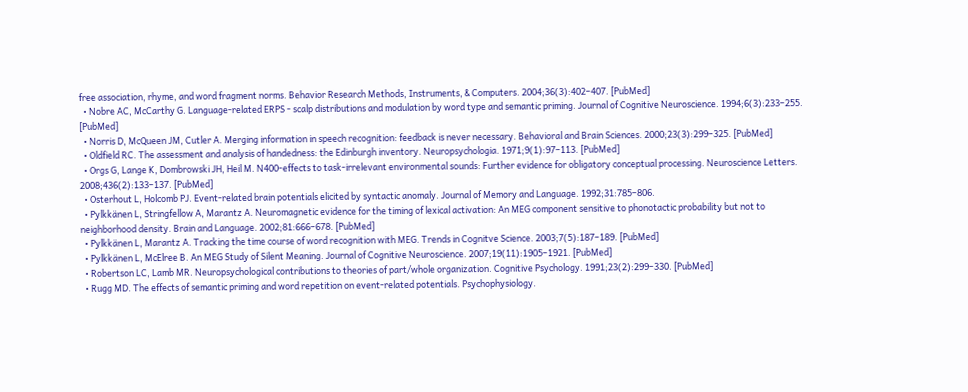free association, rhyme, and word fragment norms. Behavior Research Methods, Instruments, & Computers. 2004;36(3):402–407. [PubMed]
  • Nobre AC, McCarthy G. Language-related ERPS - scalp distributions and modulation by word type and semantic priming. Journal of Cognitive Neuroscience. 1994;6(3):233–255. [PubMed]
  • Norris D, McQueen JM, Cutler A. Merging information in speech recognition: feedback is never necessary. Behavioral and Brain Sciences. 2000;23(3):299–325. [PubMed]
  • Oldfield RC. The assessment and analysis of handedness: the Edinburgh inventory. Neuropsychologia. 1971;9(1):97–113. [PubMed]
  • Orgs G, Lange K, Dombrowski JH, Heil M. N400-effects to task-irrelevant environmental sounds: Further evidence for obligatory conceptual processing. Neuroscience Letters. 2008;436(2):133–137. [PubMed]
  • Osterhout L, Holcomb PJ. Event-related brain potentials elicited by syntactic anomaly. Journal of Memory and Language. 1992;31:785–806.
  • Pylkkänen L, Stringfellow A, Marantz A. Neuromagnetic evidence for the timing of lexical activation: An MEG component sensitive to phonotactic probability but not to neighborhood density. Brain and Language. 2002;81:666–678. [PubMed]
  • Pylkkänen L, Marantz A. Tracking the time course of word recognition with MEG. Trends in Cognitve Science. 2003;7(5):187–189. [PubMed]
  • Pylkkänen L, McElree B. An MEG Study of Silent Meaning. Journal of Cognitive Neuroscience. 2007;19(11):1905–1921. [PubMed]
  • Robertson LC, Lamb MR. Neuropsychological contributions to theories of part/whole organization. Cognitive Psychology. 1991;23(2):299–330. [PubMed]
  • Rugg MD. The effects of semantic priming and word repetition on event-related potentials. Psychophysiology.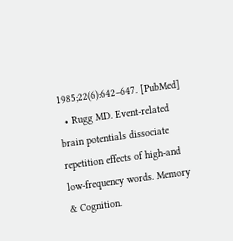1985;22(6):642–647. [PubMed]
  • Rugg MD. Event-related brain potentials dissociate repetition effects of high-and low-frequency words. Memory & Cognition.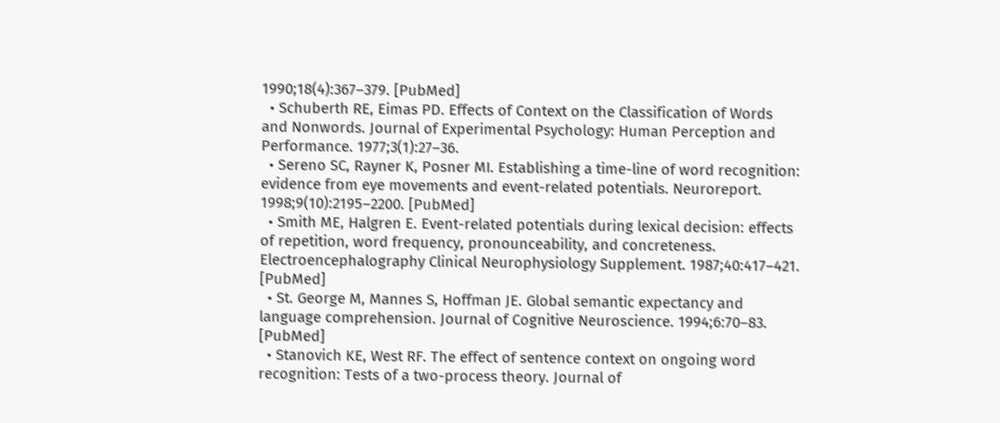1990;18(4):367–379. [PubMed]
  • Schuberth RE, Eimas PD. Effects of Context on the Classification of Words and Nonwords. Journal of Experimental Psychology: Human Perception and Performance. 1977;3(1):27–36.
  • Sereno SC, Rayner K, Posner MI. Establishing a time-line of word recognition: evidence from eye movements and event-related potentials. Neuroreport. 1998;9(10):2195–2200. [PubMed]
  • Smith ME, Halgren E. Event-related potentials during lexical decision: effects of repetition, word frequency, pronounceability, and concreteness. Electroencephalography Clinical Neurophysiology Supplement. 1987;40:417–421. [PubMed]
  • St. George M, Mannes S, Hoffman JE. Global semantic expectancy and language comprehension. Journal of Cognitive Neuroscience. 1994;6:70–83. [PubMed]
  • Stanovich KE, West RF. The effect of sentence context on ongoing word recognition: Tests of a two-process theory. Journal of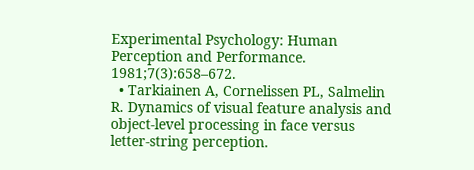Experimental Psychology: Human Perception and Performance. 1981;7(3):658–672.
  • Tarkiainen A, Cornelissen PL, Salmelin R. Dynamics of visual feature analysis and object-level processing in face versus letter-string perception.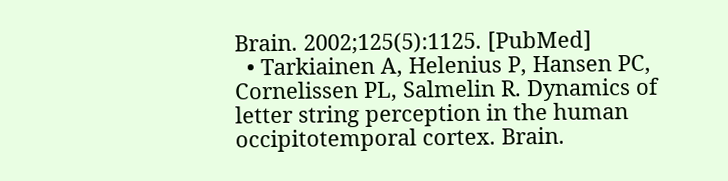Brain. 2002;125(5):1125. [PubMed]
  • Tarkiainen A, Helenius P, Hansen PC, Cornelissen PL, Salmelin R. Dynamics of letter string perception in the human occipitotemporal cortex. Brain.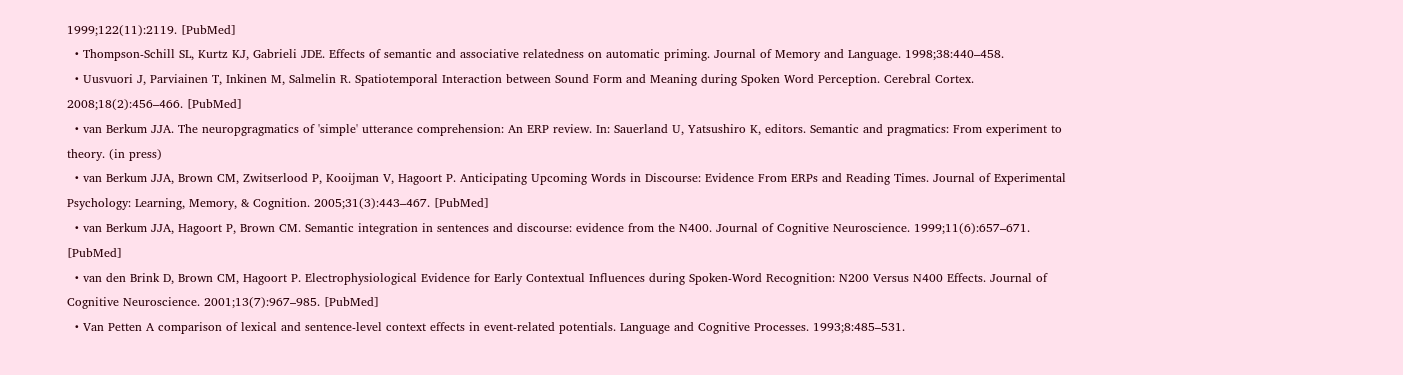1999;122(11):2119. [PubMed]
  • Thompson-Schill SL, Kurtz KJ, Gabrieli JDE. Effects of semantic and associative relatedness on automatic priming. Journal of Memory and Language. 1998;38:440–458.
  • Uusvuori J, Parviainen T, Inkinen M, Salmelin R. Spatiotemporal Interaction between Sound Form and Meaning during Spoken Word Perception. Cerebral Cortex. 2008;18(2):456–466. [PubMed]
  • van Berkum JJA. The neuropgragmatics of 'simple' utterance comprehension: An ERP review. In: Sauerland U, Yatsushiro K, editors. Semantic and pragmatics: From experiment to theory. (in press)
  • van Berkum JJA, Brown CM, Zwitserlood P, Kooijman V, Hagoort P. Anticipating Upcoming Words in Discourse: Evidence From ERPs and Reading Times. Journal of Experimental Psychology: Learning, Memory, & Cognition. 2005;31(3):443–467. [PubMed]
  • van Berkum JJA, Hagoort P, Brown CM. Semantic integration in sentences and discourse: evidence from the N400. Journal of Cognitive Neuroscience. 1999;11(6):657–671. [PubMed]
  • van den Brink D, Brown CM, Hagoort P. Electrophysiological Evidence for Early Contextual Influences during Spoken-Word Recognition: N200 Versus N400 Effects. Journal of Cognitive Neuroscience. 2001;13(7):967–985. [PubMed]
  • Van Petten A comparison of lexical and sentence-level context effects in event-related potentials. Language and Cognitive Processes. 1993;8:485–531.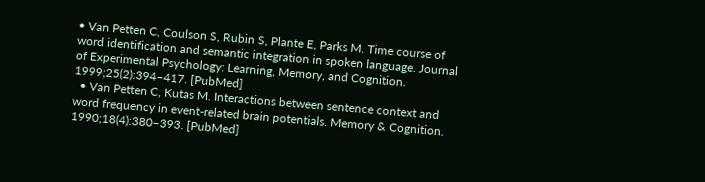• Van Petten C, Coulson S, Rubin S, Plante E, Parks M. Time course of word identification and semantic integration in spoken language. Journal of Experimental Psychology: Learning, Memory, and Cognition. 1999;25(2):394–417. [PubMed]
  • Van Petten C, Kutas M. Interactions between sentence context and word frequency in event-related brain potentials. Memory & Cognition. 1990;18(4):380–393. [PubMed]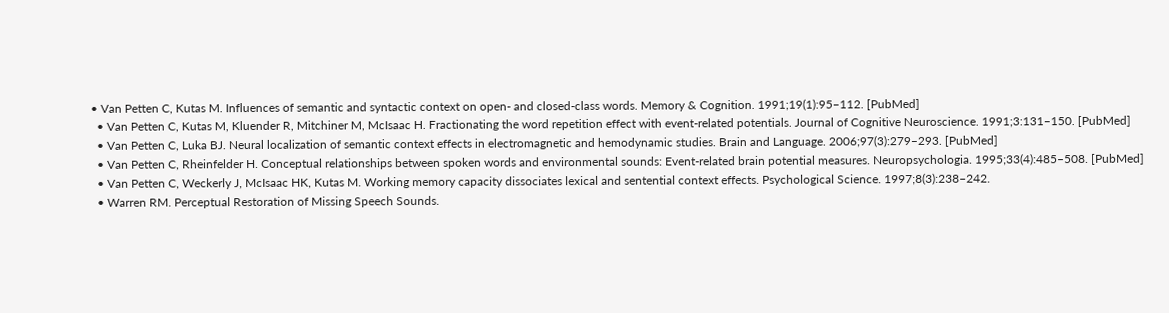• Van Petten C, Kutas M. Influences of semantic and syntactic context on open- and closed-class words. Memory & Cognition. 1991;19(1):95–112. [PubMed]
  • Van Petten C, Kutas M, Kluender R, Mitchiner M, McIsaac H. Fractionating the word repetition effect with event-related potentials. Journal of Cognitive Neuroscience. 1991;3:131–150. [PubMed]
  • Van Petten C, Luka BJ. Neural localization of semantic context effects in electromagnetic and hemodynamic studies. Brain and Language. 2006;97(3):279–293. [PubMed]
  • Van Petten C, Rheinfelder H. Conceptual relationships between spoken words and environmental sounds: Event-related brain potential measures. Neuropsychologia. 1995;33(4):485–508. [PubMed]
  • Van Petten C, Weckerly J, McIsaac HK, Kutas M. Working memory capacity dissociates lexical and sentential context effects. Psychological Science. 1997;8(3):238–242.
  • Warren RM. Perceptual Restoration of Missing Speech Sounds.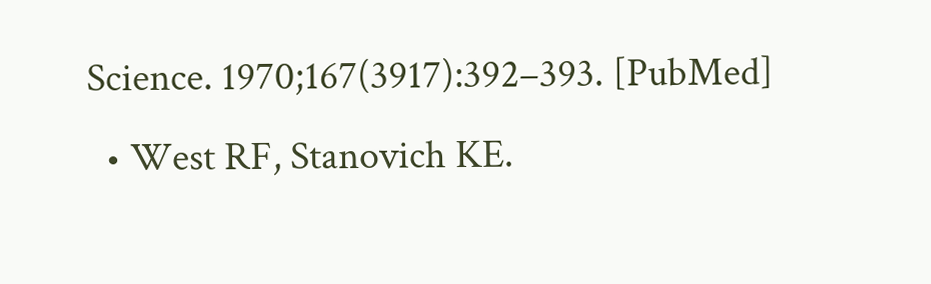Science. 1970;167(3917):392–393. [PubMed]
  • West RF, Stanovich KE.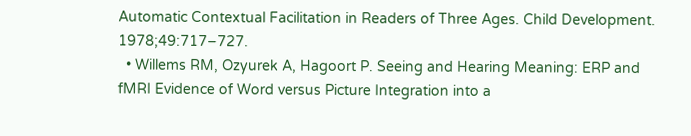Automatic Contextual Facilitation in Readers of Three Ages. Child Development. 1978;49:717–727.
  • Willems RM, Ozyurek A, Hagoort P. Seeing and Hearing Meaning: ERP and fMRI Evidence of Word versus Picture Integration into a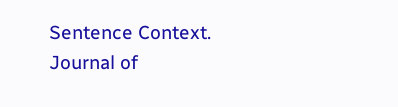Sentence Context. Journal of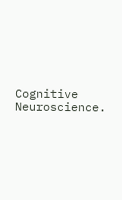Cognitive Neuroscience.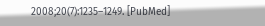2008;20(7):1235–1249. [PubMed]